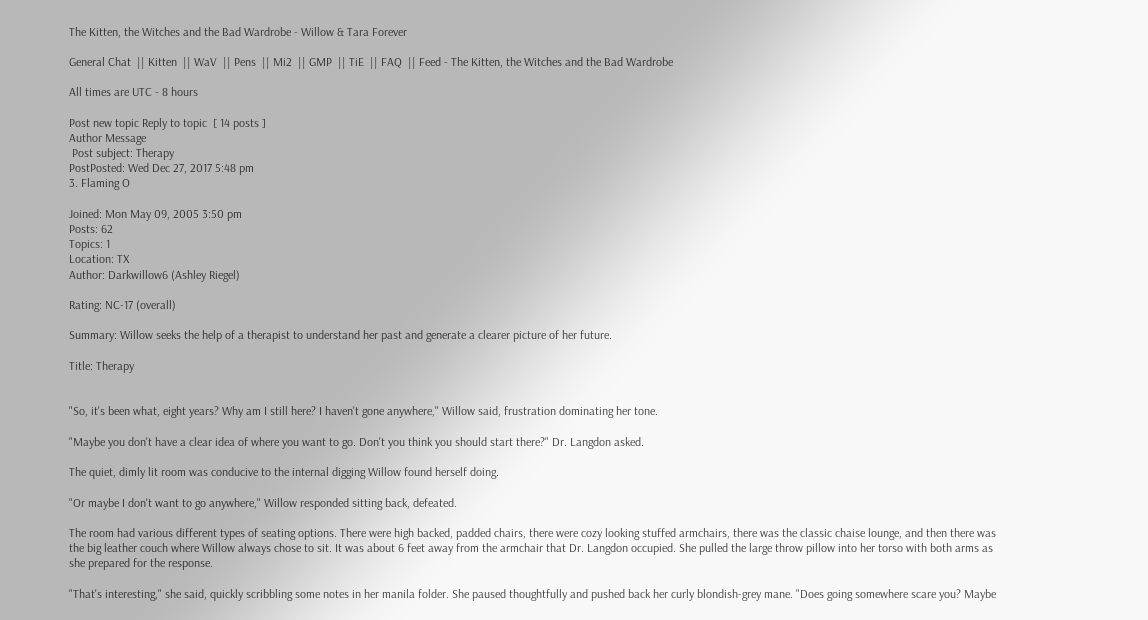The Kitten, the Witches and the Bad Wardrobe - Willow & Tara Forever

General Chat  || Kitten  || WaV  || Pens  || Mi2  || GMP  || TiE  || FAQ  || Feed - The Kitten, the Witches and the Bad Wardrobe

All times are UTC - 8 hours

Post new topic Reply to topic  [ 14 posts ]
Author Message
 Post subject: Therapy
PostPosted: Wed Dec 27, 2017 5:48 pm
3. Flaming O

Joined: Mon May 09, 2005 3:50 pm
Posts: 62
Topics: 1
Location: TX
Author: Darkwillow6 (Ashley Riegel)

Rating: NC-17 (overall)

Summary: Willow seeks the help of a therapist to understand her past and generate a clearer picture of her future.

Title: Therapy


"So, it's been what, eight years? Why am I still here? I haven't gone anywhere," Willow said, frustration dominating her tone.

"Maybe you don't have a clear idea of where you want to go. Don't you think you should start there?" Dr. Langdon asked.

The quiet, dimly lit room was conducive to the internal digging Willow found herself doing.

"Or maybe I don't want to go anywhere," Willow responded sitting back, defeated.

The room had various different types of seating options. There were high backed, padded chairs, there were cozy looking stuffed armchairs, there was the classic chaise lounge, and then there was the big leather couch where Willow always chose to sit. It was about 6 feet away from the armchair that Dr. Langdon occupied. She pulled the large throw pillow into her torso with both arms as she prepared for the response.

"That's interesting," she said, quickly scribbling some notes in her manila folder. She paused thoughtfully and pushed back her curly blondish-grey mane. "Does going somewhere scare you? Maybe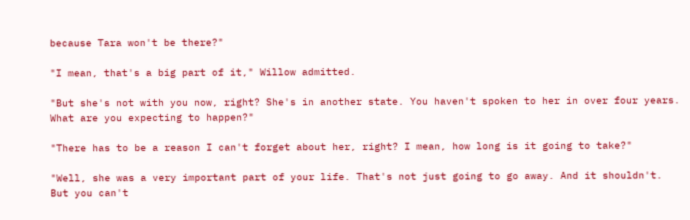because Tara won't be there?"

"I mean, that's a big part of it," Willow admitted.

"But she's not with you now, right? She's in another state. You haven't spoken to her in over four years. What are you expecting to happen?"

"There has to be a reason I can't forget about her, right? I mean, how long is it going to take?"

"Well, she was a very important part of your life. That's not just going to go away. And it shouldn't. But you can't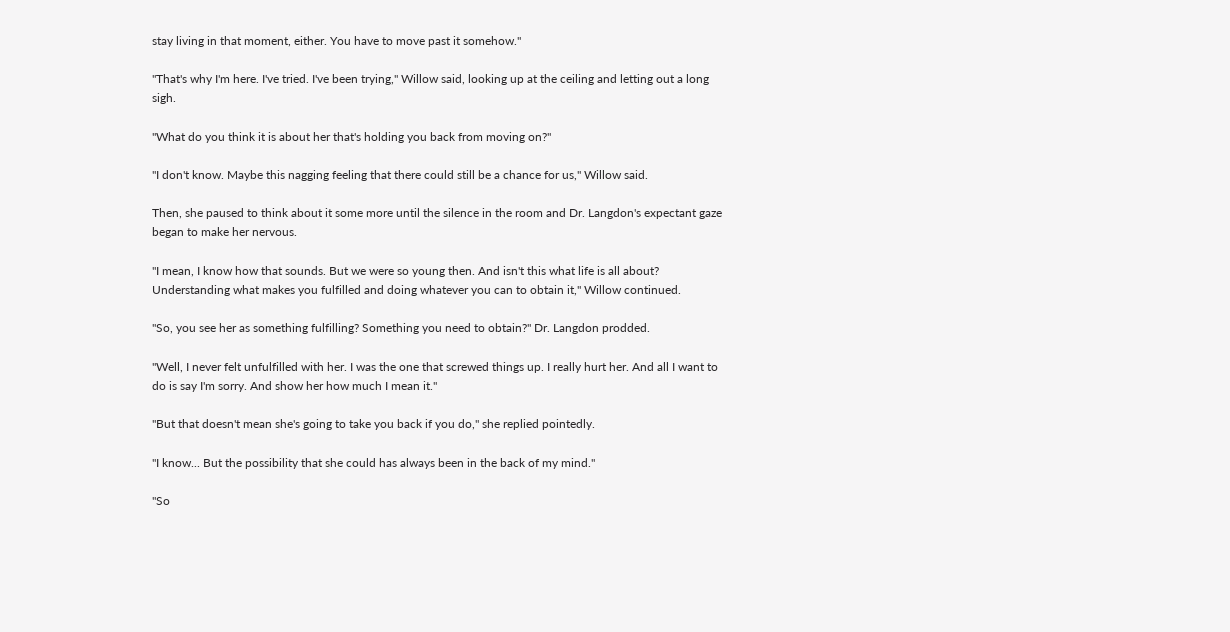stay living in that moment, either. You have to move past it somehow."

"That's why I'm here. I've tried. I've been trying," Willow said, looking up at the ceiling and letting out a long sigh.

"What do you think it is about her that's holding you back from moving on?"

"I don't know. Maybe this nagging feeling that there could still be a chance for us," Willow said.

Then, she paused to think about it some more until the silence in the room and Dr. Langdon's expectant gaze began to make her nervous.

"I mean, I know how that sounds. But we were so young then. And isn't this what life is all about? Understanding what makes you fulfilled and doing whatever you can to obtain it," Willow continued.

"So, you see her as something fulfilling? Something you need to obtain?" Dr. Langdon prodded.

"Well, I never felt unfulfilled with her. I was the one that screwed things up. I really hurt her. And all I want to do is say I'm sorry. And show her how much I mean it."

"But that doesn't mean she's going to take you back if you do," she replied pointedly.

"I know... But the possibility that she could has always been in the back of my mind."

"So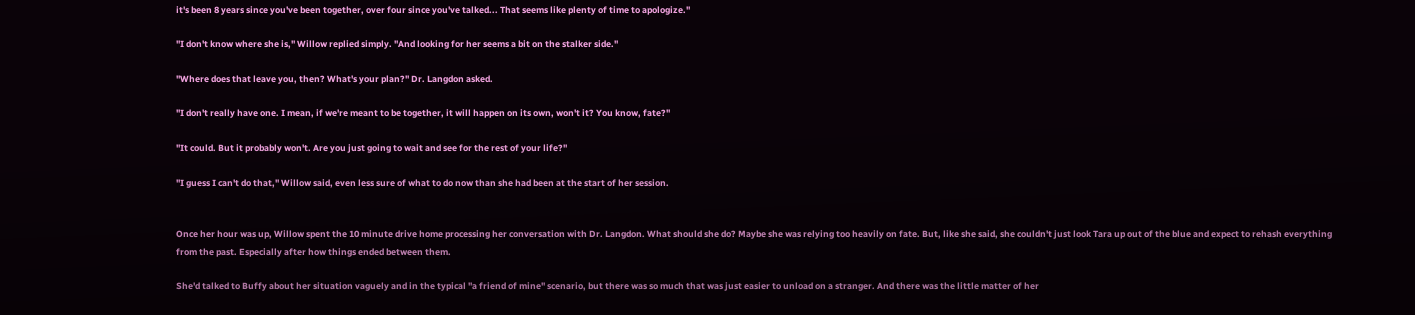it's been 8 years since you've been together, over four since you've talked... That seems like plenty of time to apologize."

"I don't know where she is," Willow replied simply. "And looking for her seems a bit on the stalker side."

"Where does that leave you, then? What's your plan?" Dr. Langdon asked.

"I don't really have one. I mean, if we're meant to be together, it will happen on its own, won't it? You know, fate?"

"It could. But it probably won't. Are you just going to wait and see for the rest of your life?"

"I guess I can't do that," Willow said, even less sure of what to do now than she had been at the start of her session.


Once her hour was up, Willow spent the 10 minute drive home processing her conversation with Dr. Langdon. What should she do? Maybe she was relying too heavily on fate. But, like she said, she couldn't just look Tara up out of the blue and expect to rehash everything from the past. Especially after how things ended between them.

She'd talked to Buffy about her situation vaguely and in the typical "a friend of mine" scenario, but there was so much that was just easier to unload on a stranger. And there was the little matter of her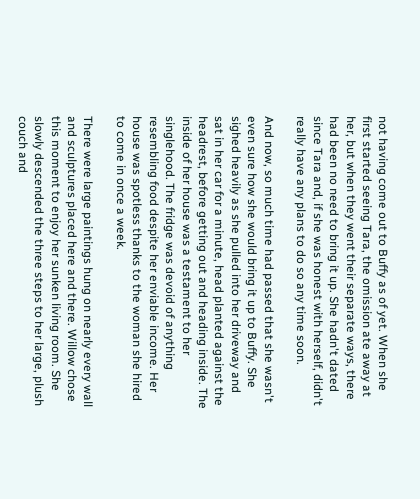not having come out to Buffy as of yet. When she first started seeing Tara, the omission ate away at her, but when they went their separate ways, there had been no need to bring it up. She hadn't dated since Tara and, if she was honest with herself, didn't really have any plans to do so any time soon.

And now, so much time had passed that she wasn't even sure how she would bring it up to Buffy. She sighed heavily as she pulled into her driveway and sat in her car for a minute, head planted against the headrest, before getting out and heading inside. The inside of her house was a testament to her singlehood. The fridge was devoid of anything resembling food despite her enviable income. Her house was spotless thanks to the woman she hired to come in once a week.

There were large paintings hung on nearly every wall and sculptures placed here and there. Willow chose this moment to enjoy her sunken living room. She slowly descended the three steps to her large, plush couch and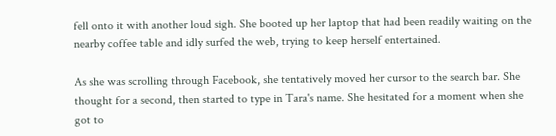fell onto it with another loud sigh. She booted up her laptop that had been readily waiting on the nearby coffee table and idly surfed the web, trying to keep herself entertained.

As she was scrolling through Facebook, she tentatively moved her cursor to the search bar. She thought for a second, then started to type in Tara's name. She hesitated for a moment when she got to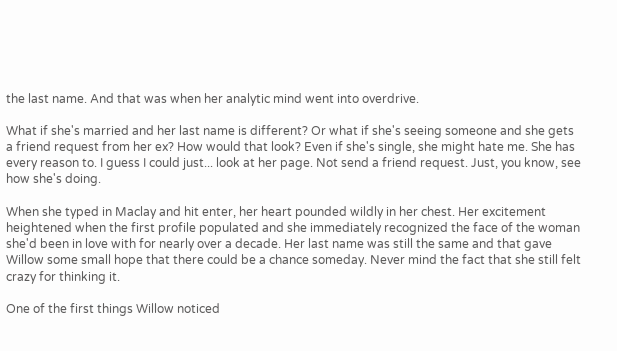the last name. And that was when her analytic mind went into overdrive.

What if she's married and her last name is different? Or what if she's seeing someone and she gets a friend request from her ex? How would that look? Even if she's single, she might hate me. She has every reason to. I guess I could just... look at her page. Not send a friend request. Just, you know, see how she's doing.

When she typed in Maclay and hit enter, her heart pounded wildly in her chest. Her excitement heightened when the first profile populated and she immediately recognized the face of the woman she'd been in love with for nearly over a decade. Her last name was still the same and that gave Willow some small hope that there could be a chance someday. Never mind the fact that she still felt crazy for thinking it.

One of the first things Willow noticed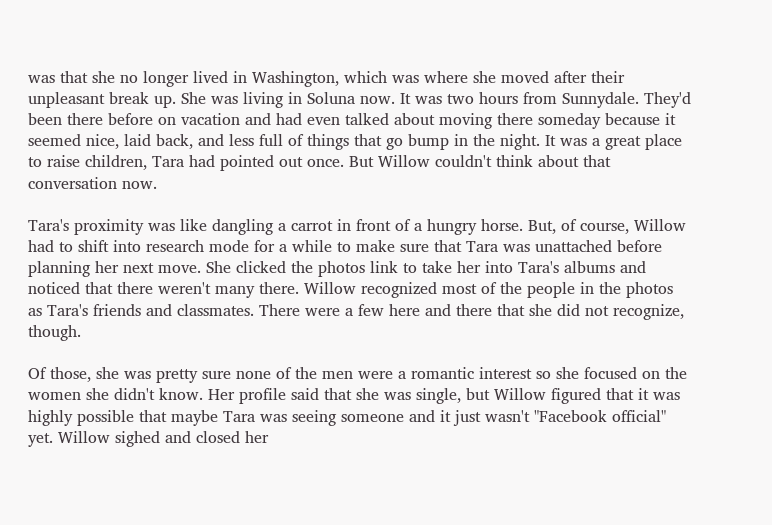was that she no longer lived in Washington, which was where she moved after their unpleasant break up. She was living in Soluna now. It was two hours from Sunnydale. They'd been there before on vacation and had even talked about moving there someday because it seemed nice, laid back, and less full of things that go bump in the night. It was a great place to raise children, Tara had pointed out once. But Willow couldn't think about that conversation now.

Tara's proximity was like dangling a carrot in front of a hungry horse. But, of course, Willow had to shift into research mode for a while to make sure that Tara was unattached before planning her next move. She clicked the photos link to take her into Tara's albums and noticed that there weren't many there. Willow recognized most of the people in the photos as Tara's friends and classmates. There were a few here and there that she did not recognize, though.

Of those, she was pretty sure none of the men were a romantic interest so she focused on the women she didn't know. Her profile said that she was single, but Willow figured that it was highly possible that maybe Tara was seeing someone and it just wasn't "Facebook official" yet. Willow sighed and closed her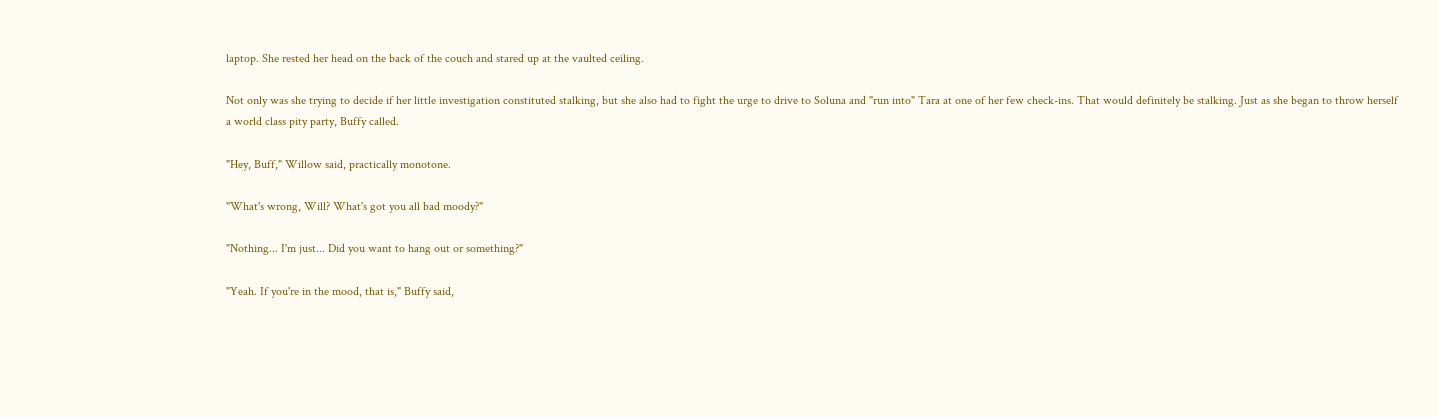laptop. She rested her head on the back of the couch and stared up at the vaulted ceiling.

Not only was she trying to decide if her little investigation constituted stalking, but she also had to fight the urge to drive to Soluna and "run into" Tara at one of her few check-ins. That would definitely be stalking. Just as she began to throw herself a world class pity party, Buffy called.

"Hey, Buff," Willow said, practically monotone.

"What's wrong, Will? What's got you all bad moody?"

"Nothing... I'm just... Did you want to hang out or something?"

"Yeah. If you're in the mood, that is," Buffy said,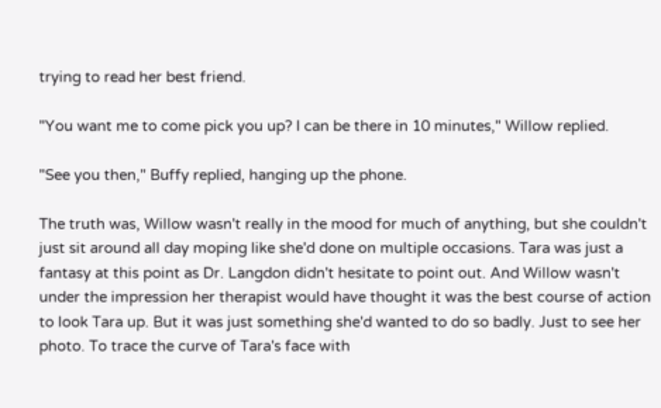trying to read her best friend.

"You want me to come pick you up? I can be there in 10 minutes," Willow replied.

"See you then," Buffy replied, hanging up the phone.

The truth was, Willow wasn't really in the mood for much of anything, but she couldn't just sit around all day moping like she'd done on multiple occasions. Tara was just a fantasy at this point as Dr. Langdon didn't hesitate to point out. And Willow wasn't under the impression her therapist would have thought it was the best course of action to look Tara up. But it was just something she'd wanted to do so badly. Just to see her photo. To trace the curve of Tara's face with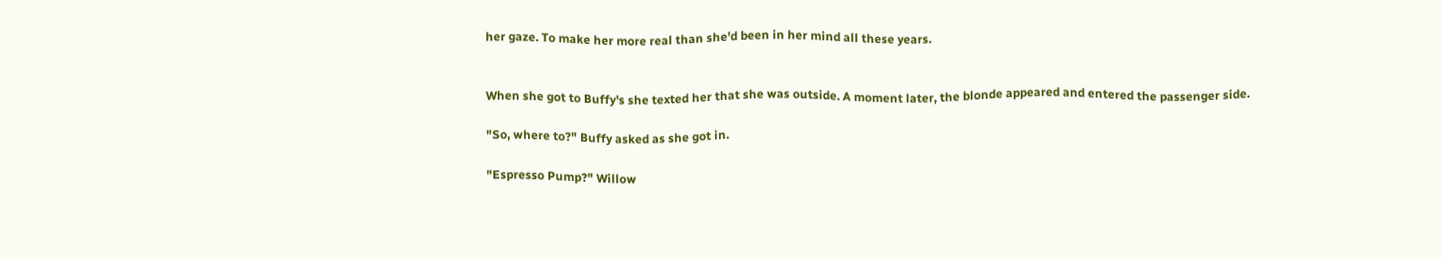her gaze. To make her more real than she'd been in her mind all these years.


When she got to Buffy's she texted her that she was outside. A moment later, the blonde appeared and entered the passenger side.

"So, where to?" Buffy asked as she got in.

"Espresso Pump?" Willow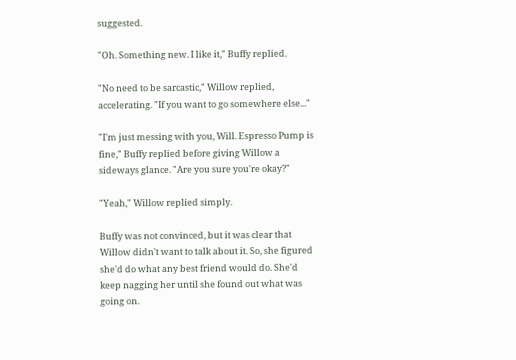suggested.

"Oh. Something new. I like it," Buffy replied.

"No need to be sarcastic," Willow replied, accelerating. "If you want to go somewhere else..."

"I'm just messing with you, Will. Espresso Pump is fine," Buffy replied before giving Willow a sideways glance. "Are you sure you're okay?"

"Yeah," Willow replied simply.

Buffy was not convinced, but it was clear that Willow didn't want to talk about it. So, she figured she'd do what any best friend would do. She'd keep nagging her until she found out what was going on.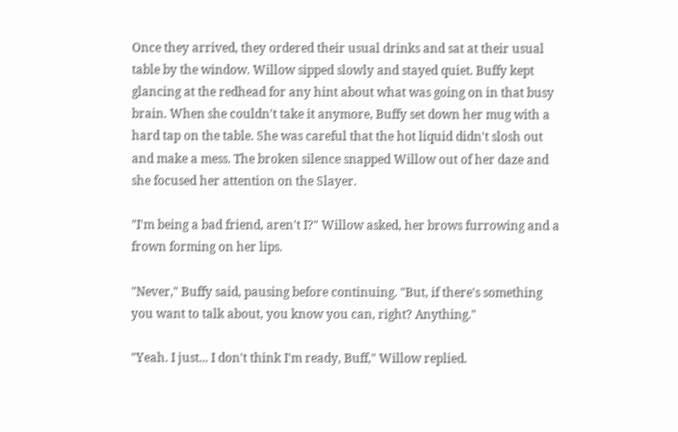Once they arrived, they ordered their usual drinks and sat at their usual table by the window. Willow sipped slowly and stayed quiet. Buffy kept glancing at the redhead for any hint about what was going on in that busy brain. When she couldn't take it anymore, Buffy set down her mug with a hard tap on the table. She was careful that the hot liquid didn't slosh out and make a mess. The broken silence snapped Willow out of her daze and she focused her attention on the Slayer.

"I'm being a bad friend, aren't I?" Willow asked, her brows furrowing and a frown forming on her lips.

"Never," Buffy said, pausing before continuing. "But, if there's something you want to talk about, you know you can, right? Anything."

"Yeah. I just... I don't think I'm ready, Buff," Willow replied.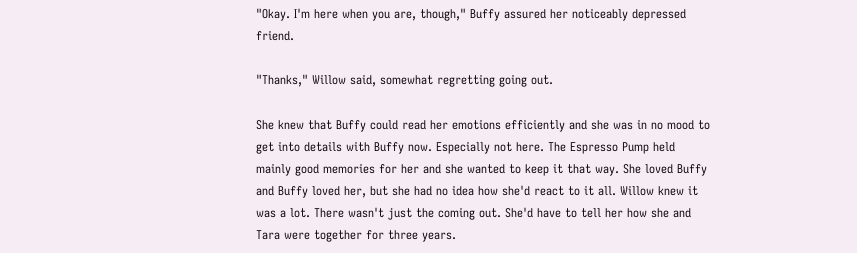"Okay. I'm here when you are, though," Buffy assured her noticeably depressed friend.

"Thanks," Willow said, somewhat regretting going out.

She knew that Buffy could read her emotions efficiently and she was in no mood to get into details with Buffy now. Especially not here. The Espresso Pump held mainly good memories for her and she wanted to keep it that way. She loved Buffy and Buffy loved her, but she had no idea how she'd react to it all. Willow knew it was a lot. There wasn't just the coming out. She'd have to tell her how she and Tara were together for three years.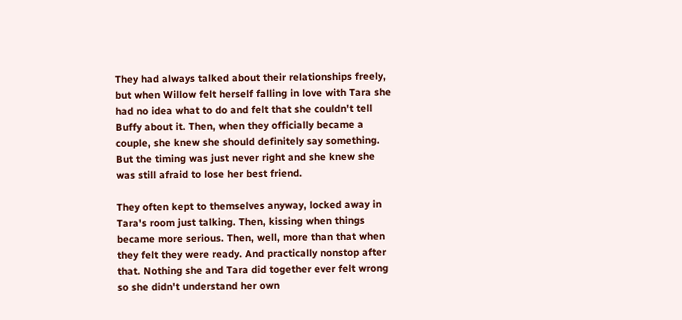They had always talked about their relationships freely, but when Willow felt herself falling in love with Tara she had no idea what to do and felt that she couldn't tell Buffy about it. Then, when they officially became a couple, she knew she should definitely say something. But the timing was just never right and she knew she was still afraid to lose her best friend.

They often kept to themselves anyway, locked away in Tara's room just talking. Then, kissing when things became more serious. Then, well, more than that when they felt they were ready. And practically nonstop after that. Nothing she and Tara did together ever felt wrong so she didn't understand her own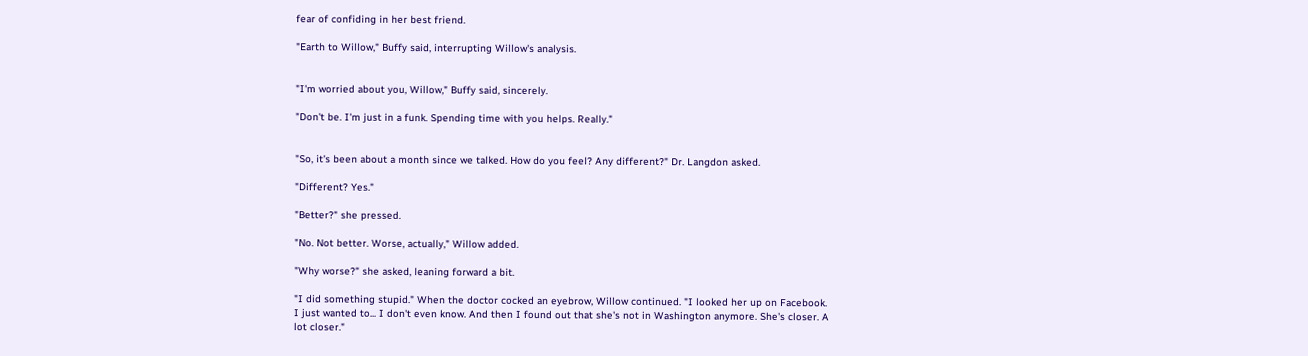fear of confiding in her best friend.

"Earth to Willow," Buffy said, interrupting Willow's analysis.


"I'm worried about you, Willow," Buffy said, sincerely.

"Don't be. I'm just in a funk. Spending time with you helps. Really."


"So, it's been about a month since we talked. How do you feel? Any different?" Dr. Langdon asked.

"Different? Yes."

"Better?" she pressed.

"No. Not better. Worse, actually," Willow added.

"Why worse?" she asked, leaning forward a bit.

"I did something stupid." When the doctor cocked an eyebrow, Willow continued. "I looked her up on Facebook. I just wanted to... I don't even know. And then I found out that she's not in Washington anymore. She's closer. A lot closer."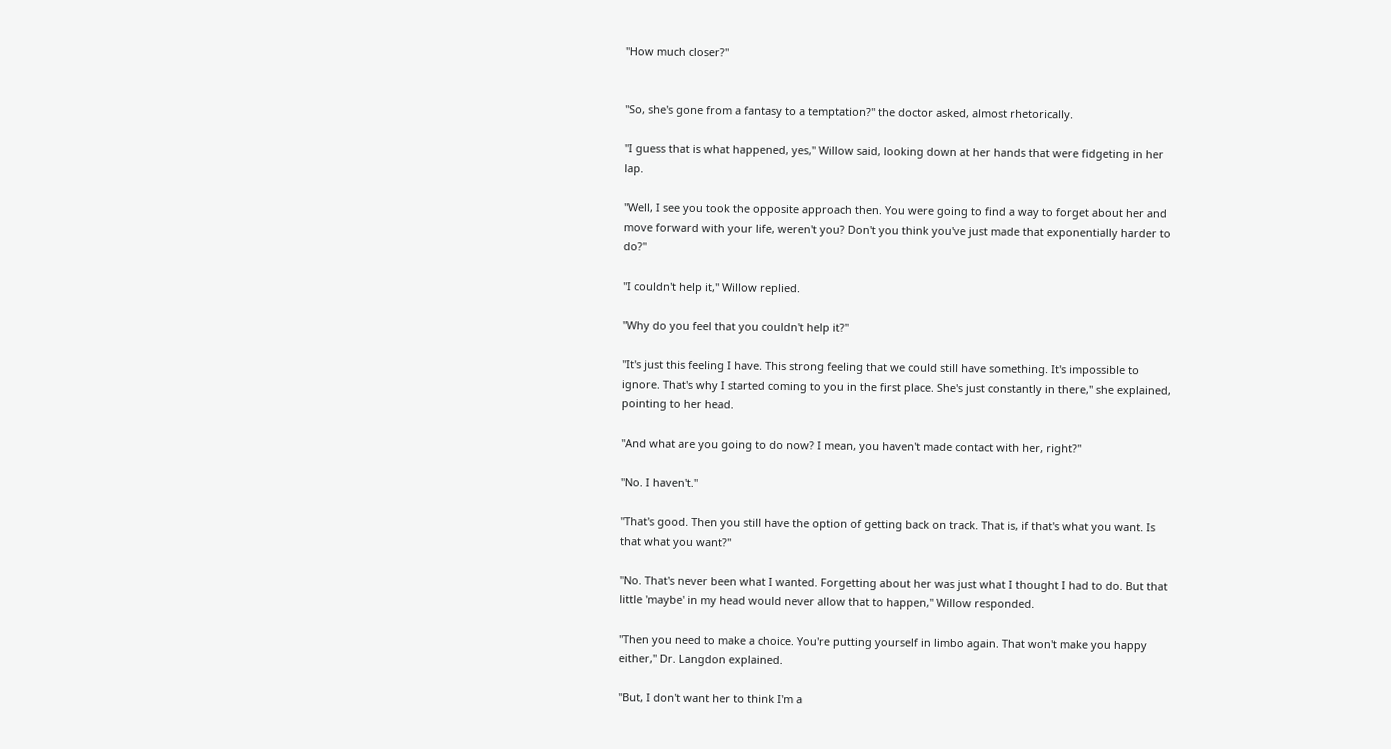"How much closer?"


"So, she's gone from a fantasy to a temptation?" the doctor asked, almost rhetorically.

"I guess that is what happened, yes," Willow said, looking down at her hands that were fidgeting in her lap.

"Well, I see you took the opposite approach then. You were going to find a way to forget about her and move forward with your life, weren't you? Don't you think you've just made that exponentially harder to do?"

"I couldn't help it," Willow replied.

"Why do you feel that you couldn't help it?"

"It's just this feeling I have. This strong feeling that we could still have something. It's impossible to ignore. That's why I started coming to you in the first place. She's just constantly in there," she explained, pointing to her head.

"And what are you going to do now? I mean, you haven't made contact with her, right?"

"No. I haven't."

"That's good. Then you still have the option of getting back on track. That is, if that's what you want. Is that what you want?"

"No. That's never been what I wanted. Forgetting about her was just what I thought I had to do. But that little 'maybe' in my head would never allow that to happen," Willow responded.

"Then you need to make a choice. You're putting yourself in limbo again. That won't make you happy either," Dr. Langdon explained.

"But, I don't want her to think I'm a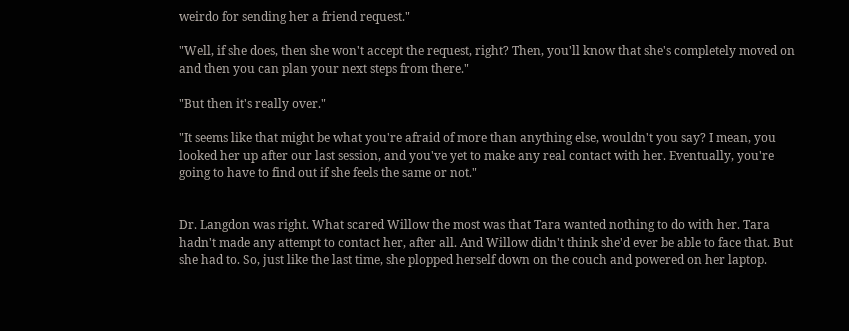weirdo for sending her a friend request."

"Well, if she does, then she won't accept the request, right? Then, you'll know that she's completely moved on and then you can plan your next steps from there."

"But then it's really over."

"It seems like that might be what you're afraid of more than anything else, wouldn't you say? I mean, you looked her up after our last session, and you've yet to make any real contact with her. Eventually, you're going to have to find out if she feels the same or not."


Dr. Langdon was right. What scared Willow the most was that Tara wanted nothing to do with her. Tara hadn't made any attempt to contact her, after all. And Willow didn't think she'd ever be able to face that. But she had to. So, just like the last time, she plopped herself down on the couch and powered on her laptop.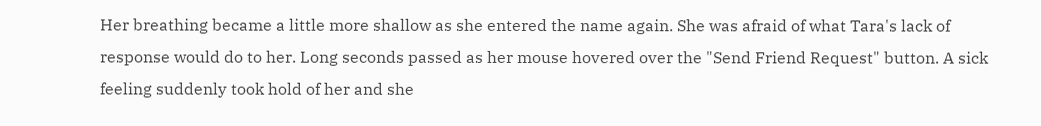Her breathing became a little more shallow as she entered the name again. She was afraid of what Tara's lack of response would do to her. Long seconds passed as her mouse hovered over the "Send Friend Request" button. A sick feeling suddenly took hold of her and she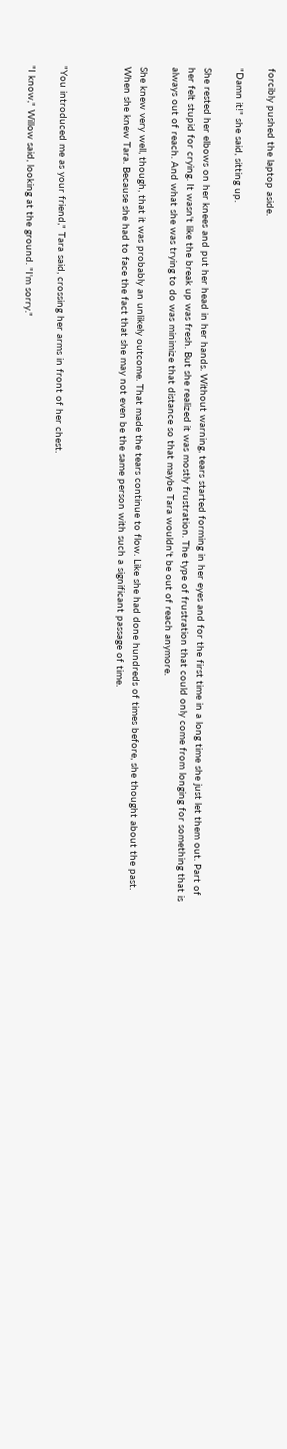forcibly pushed the laptop aside.

"Damn it!" she said, sitting up.

She rested her elbows on her knees and put her head in her hands. Without warning, tears started forming in her eyes and for the first time in a long time she just let them out. Part of her felt stupid for crying. It wasn't like the break up was fresh. But she realized it was mostly frustration. The type of frustration that could only come from longing for something that is always out of reach. And what she was trying to do was minimize that distance so that maybe Tara wouldn't be out of reach anymore.

She knew very well, though, that it was probably an unlikely outcome. That made the tears continue to flow. Like she had done hundreds of times before, she thought about the past. When she knew Tara. Because she had to face the fact that she may not even be the same person with such a significant passage of time.



"You introduced me as your friend," Tara said, crossing her arms in front of her chest.

"I know," Willow said, looking at the ground. "I'm sorry."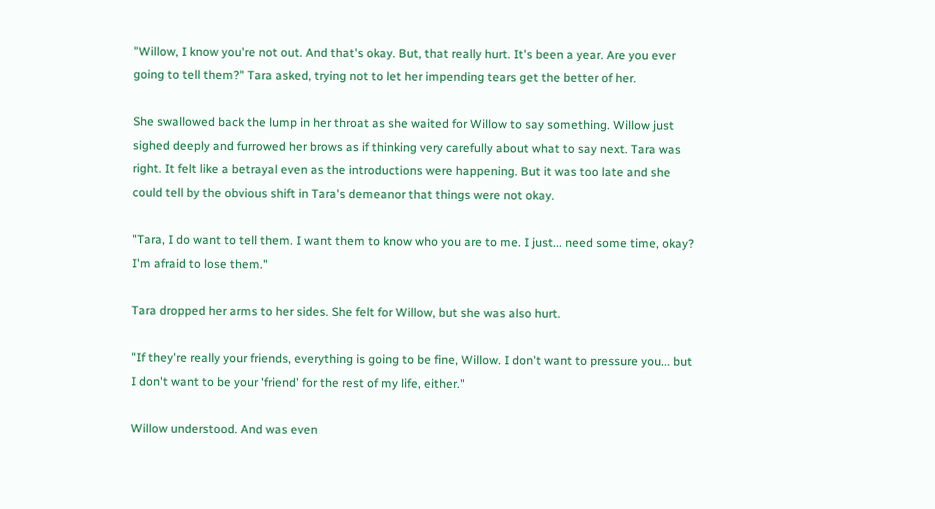"Willow, I know you're not out. And that's okay. But, that really hurt. It's been a year. Are you ever going to tell them?" Tara asked, trying not to let her impending tears get the better of her.

She swallowed back the lump in her throat as she waited for Willow to say something. Willow just sighed deeply and furrowed her brows as if thinking very carefully about what to say next. Tara was right. It felt like a betrayal even as the introductions were happening. But it was too late and she could tell by the obvious shift in Tara's demeanor that things were not okay.

"Tara, I do want to tell them. I want them to know who you are to me. I just... need some time, okay? I'm afraid to lose them."

Tara dropped her arms to her sides. She felt for Willow, but she was also hurt.

"If they're really your friends, everything is going to be fine, Willow. I don't want to pressure you... but I don't want to be your 'friend' for the rest of my life, either."

Willow understood. And was even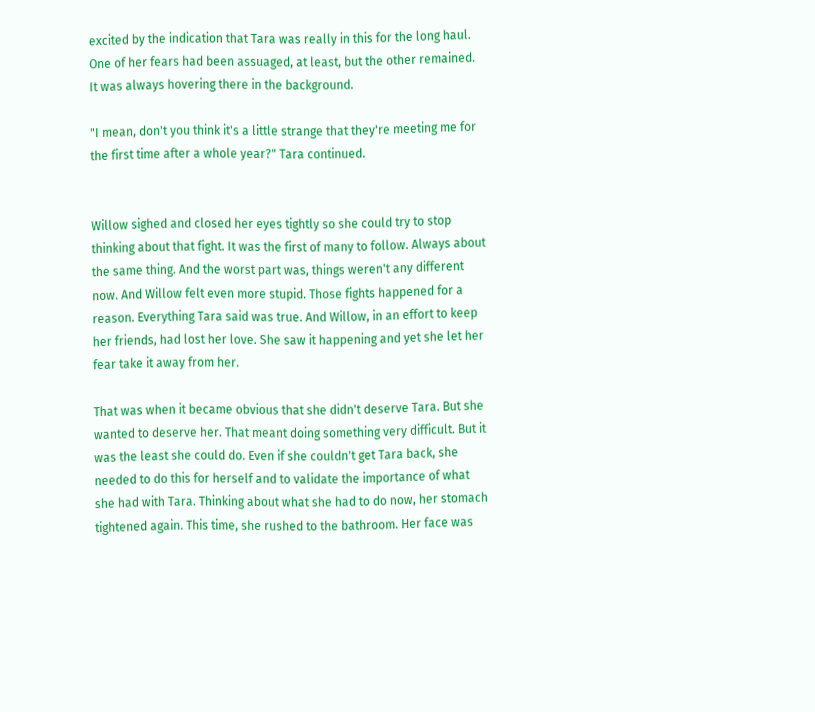excited by the indication that Tara was really in this for the long haul. One of her fears had been assuaged, at least, but the other remained. It was always hovering there in the background.

"I mean, don't you think it's a little strange that they're meeting me for the first time after a whole year?" Tara continued.


Willow sighed and closed her eyes tightly so she could try to stop thinking about that fight. It was the first of many to follow. Always about the same thing. And the worst part was, things weren't any different now. And Willow felt even more stupid. Those fights happened for a reason. Everything Tara said was true. And Willow, in an effort to keep her friends, had lost her love. She saw it happening and yet she let her fear take it away from her.

That was when it became obvious that she didn't deserve Tara. But she wanted to deserve her. That meant doing something very difficult. But it was the least she could do. Even if she couldn't get Tara back, she needed to do this for herself and to validate the importance of what she had with Tara. Thinking about what she had to do now, her stomach tightened again. This time, she rushed to the bathroom. Her face was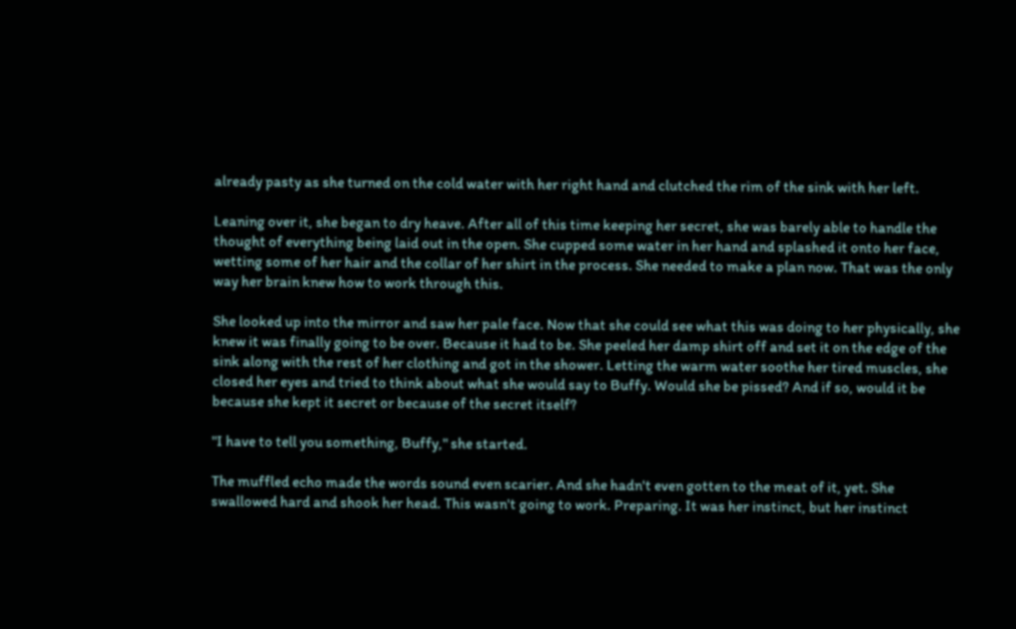already pasty as she turned on the cold water with her right hand and clutched the rim of the sink with her left.

Leaning over it, she began to dry heave. After all of this time keeping her secret, she was barely able to handle the thought of everything being laid out in the open. She cupped some water in her hand and splashed it onto her face, wetting some of her hair and the collar of her shirt in the process. She needed to make a plan now. That was the only way her brain knew how to work through this.

She looked up into the mirror and saw her pale face. Now that she could see what this was doing to her physically, she knew it was finally going to be over. Because it had to be. She peeled her damp shirt off and set it on the edge of the sink along with the rest of her clothing and got in the shower. Letting the warm water soothe her tired muscles, she closed her eyes and tried to think about what she would say to Buffy. Would she be pissed? And if so, would it be because she kept it secret or because of the secret itself?

"I have to tell you something, Buffy," she started.

The muffled echo made the words sound even scarier. And she hadn't even gotten to the meat of it, yet. She swallowed hard and shook her head. This wasn't going to work. Preparing. It was her instinct, but her instinct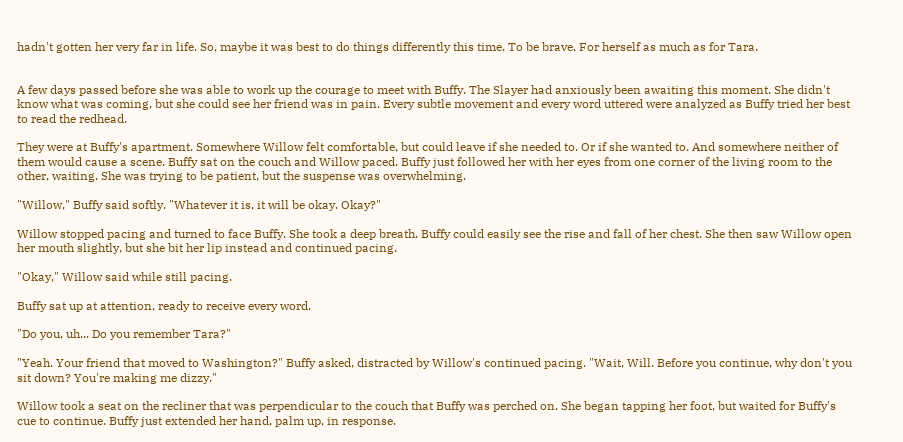hadn't gotten her very far in life. So, maybe it was best to do things differently this time. To be brave. For herself as much as for Tara.


A few days passed before she was able to work up the courage to meet with Buffy. The Slayer had anxiously been awaiting this moment. She didn't know what was coming, but she could see her friend was in pain. Every subtle movement and every word uttered were analyzed as Buffy tried her best to read the redhead.

They were at Buffy's apartment. Somewhere Willow felt comfortable, but could leave if she needed to. Or if she wanted to. And somewhere neither of them would cause a scene. Buffy sat on the couch and Willow paced. Buffy just followed her with her eyes from one corner of the living room to the other, waiting. She was trying to be patient, but the suspense was overwhelming.

"Willow," Buffy said softly. "Whatever it is, it will be okay. Okay?"

Willow stopped pacing and turned to face Buffy. She took a deep breath. Buffy could easily see the rise and fall of her chest. She then saw Willow open her mouth slightly, but she bit her lip instead and continued pacing.

"Okay," Willow said while still pacing.

Buffy sat up at attention, ready to receive every word.

"Do you, uh... Do you remember Tara?"

"Yeah. Your friend that moved to Washington?" Buffy asked, distracted by Willow's continued pacing. "Wait, Will. Before you continue, why don't you sit down? You're making me dizzy."

Willow took a seat on the recliner that was perpendicular to the couch that Buffy was perched on. She began tapping her foot, but waited for Buffy's cue to continue. Buffy just extended her hand, palm up, in response.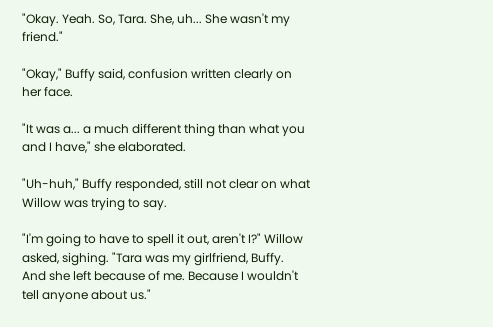"Okay. Yeah. So, Tara. She, uh... She wasn't my friend."

"Okay," Buffy said, confusion written clearly on her face.

"It was a... a much different thing than what you and I have," she elaborated.

"Uh-huh," Buffy responded, still not clear on what Willow was trying to say.

"I'm going to have to spell it out, aren't I?" Willow asked, sighing. "Tara was my girlfriend, Buffy. And she left because of me. Because I wouldn't tell anyone about us."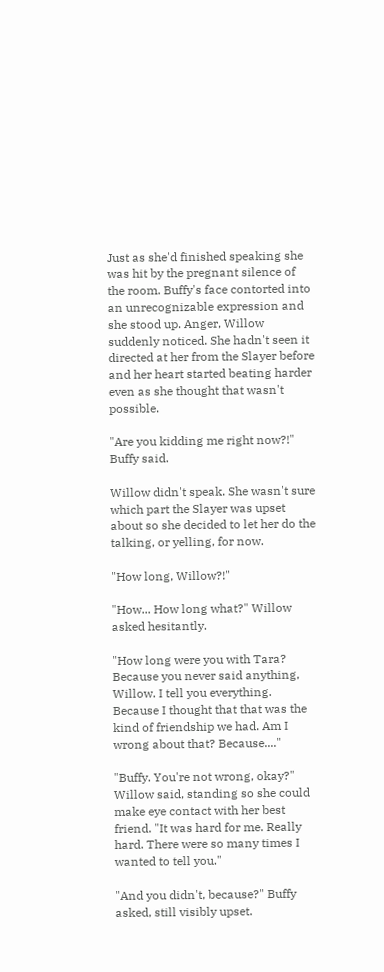Just as she'd finished speaking she was hit by the pregnant silence of the room. Buffy's face contorted into an unrecognizable expression and she stood up. Anger, Willow suddenly noticed. She hadn't seen it directed at her from the Slayer before and her heart started beating harder even as she thought that wasn't possible.

"Are you kidding me right now?!" Buffy said.

Willow didn't speak. She wasn't sure which part the Slayer was upset about so she decided to let her do the talking, or yelling, for now.

"How long, Willow?!"

"How... How long what?" Willow asked hesitantly.

"How long were you with Tara? Because you never said anything, Willow. I tell you everything. Because I thought that that was the kind of friendship we had. Am I wrong about that? Because...."

"Buffy. You're not wrong, okay?" Willow said, standing so she could make eye contact with her best friend. "It was hard for me. Really hard. There were so many times I wanted to tell you."

"And you didn't, because?" Buffy asked, still visibly upset.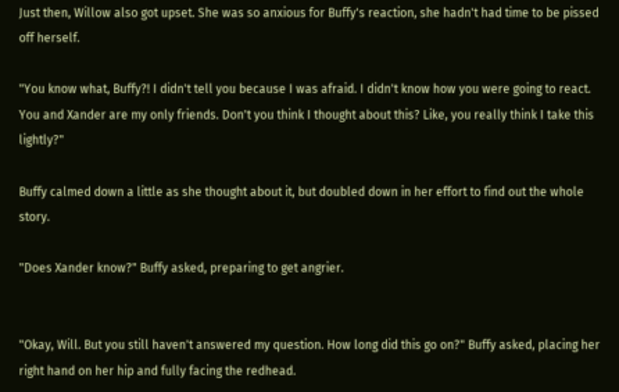Just then, Willow also got upset. She was so anxious for Buffy's reaction, she hadn't had time to be pissed off herself.

"You know what, Buffy?! I didn't tell you because I was afraid. I didn't know how you were going to react. You and Xander are my only friends. Don't you think I thought about this? Like, you really think I take this lightly?"

Buffy calmed down a little as she thought about it, but doubled down in her effort to find out the whole story.

"Does Xander know?" Buffy asked, preparing to get angrier.


"Okay, Will. But you still haven't answered my question. How long did this go on?" Buffy asked, placing her right hand on her hip and fully facing the redhead.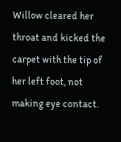Willow cleared her throat and kicked the carpet with the tip of her left foot, not making eye contact.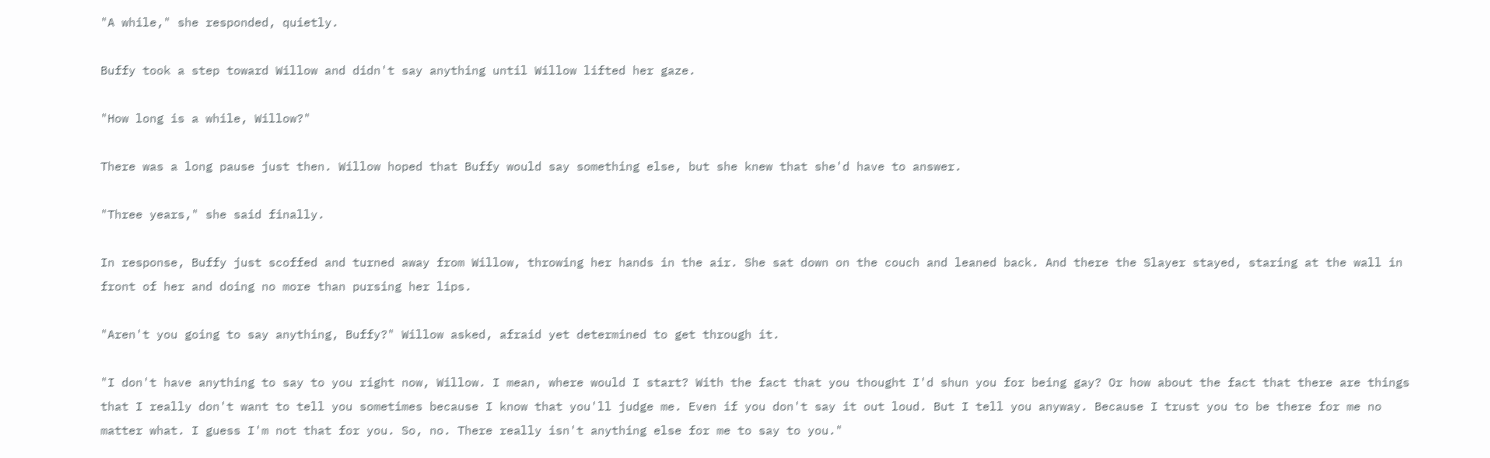"A while," she responded, quietly.

Buffy took a step toward Willow and didn't say anything until Willow lifted her gaze.

"How long is a while, Willow?"

There was a long pause just then. Willow hoped that Buffy would say something else, but she knew that she'd have to answer.

"Three years," she said finally.

In response, Buffy just scoffed and turned away from Willow, throwing her hands in the air. She sat down on the couch and leaned back. And there the Slayer stayed, staring at the wall in front of her and doing no more than pursing her lips.

"Aren't you going to say anything, Buffy?" Willow asked, afraid yet determined to get through it.

"I don't have anything to say to you right now, Willow. I mean, where would I start? With the fact that you thought I'd shun you for being gay? Or how about the fact that there are things that I really don't want to tell you sometimes because I know that you'll judge me. Even if you don't say it out loud. But I tell you anyway. Because I trust you to be there for me no matter what. I guess I'm not that for you. So, no. There really isn't anything else for me to say to you."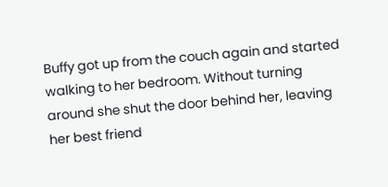Buffy got up from the couch again and started walking to her bedroom. Without turning around she shut the door behind her, leaving her best friend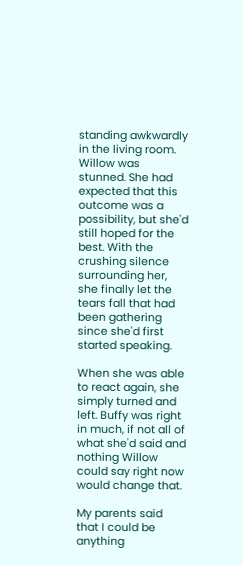standing awkwardly in the living room. Willow was stunned. She had expected that this outcome was a possibility, but she'd still hoped for the best. With the crushing silence surrounding her, she finally let the tears fall that had been gathering since she'd first started speaking.

When she was able to react again, she simply turned and left. Buffy was right in much, if not all of what she'd said and nothing Willow could say right now would change that.

My parents said that I could be anything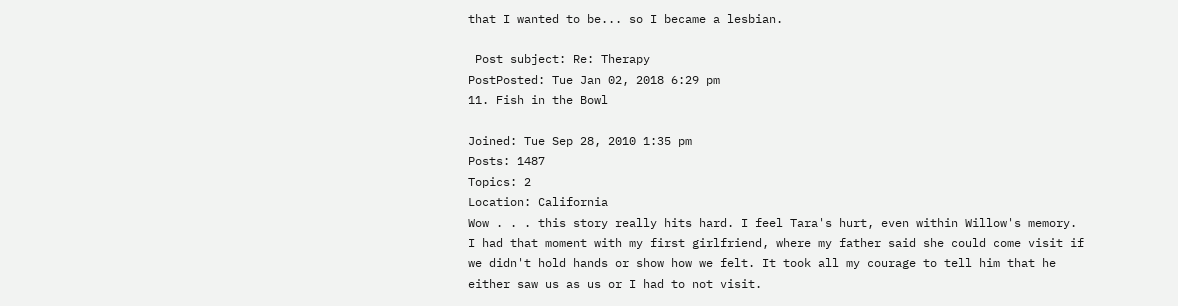that I wanted to be... so I became a lesbian.

 Post subject: Re: Therapy
PostPosted: Tue Jan 02, 2018 6:29 pm
11. Fish in the Bowl

Joined: Tue Sep 28, 2010 1:35 pm
Posts: 1487
Topics: 2
Location: California
Wow . . . this story really hits hard. I feel Tara's hurt, even within Willow's memory. I had that moment with my first girlfriend, where my father said she could come visit if we didn't hold hands or show how we felt. It took all my courage to tell him that he either saw us as us or I had to not visit.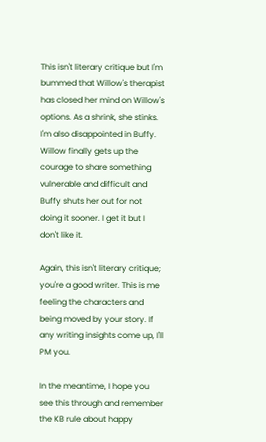This isn't literary critique but I'm bummed that Willow's therapist has closed her mind on Willow's options. As a shrink, she stinks. I'm also disappointed in Buffy. Willow finally gets up the courage to share something vulnerable and difficult and Buffy shuts her out for not doing it sooner. I get it but I don't like it.

Again, this isn't literary critique; you're a good writer. This is me feeling the characters and being moved by your story. If any writing insights come up, I'll PM you.

In the meantime, I hope you see this through and remember the KB rule about happy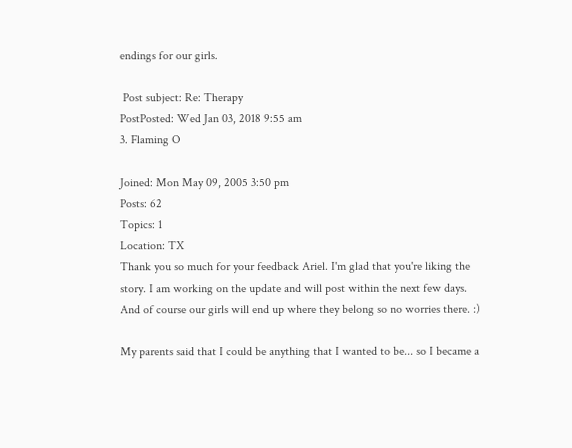endings for our girls.

 Post subject: Re: Therapy
PostPosted: Wed Jan 03, 2018 9:55 am
3. Flaming O

Joined: Mon May 09, 2005 3:50 pm
Posts: 62
Topics: 1
Location: TX
Thank you so much for your feedback Ariel. I'm glad that you're liking the story. I am working on the update and will post within the next few days. And of course our girls will end up where they belong so no worries there. :)

My parents said that I could be anything that I wanted to be... so I became a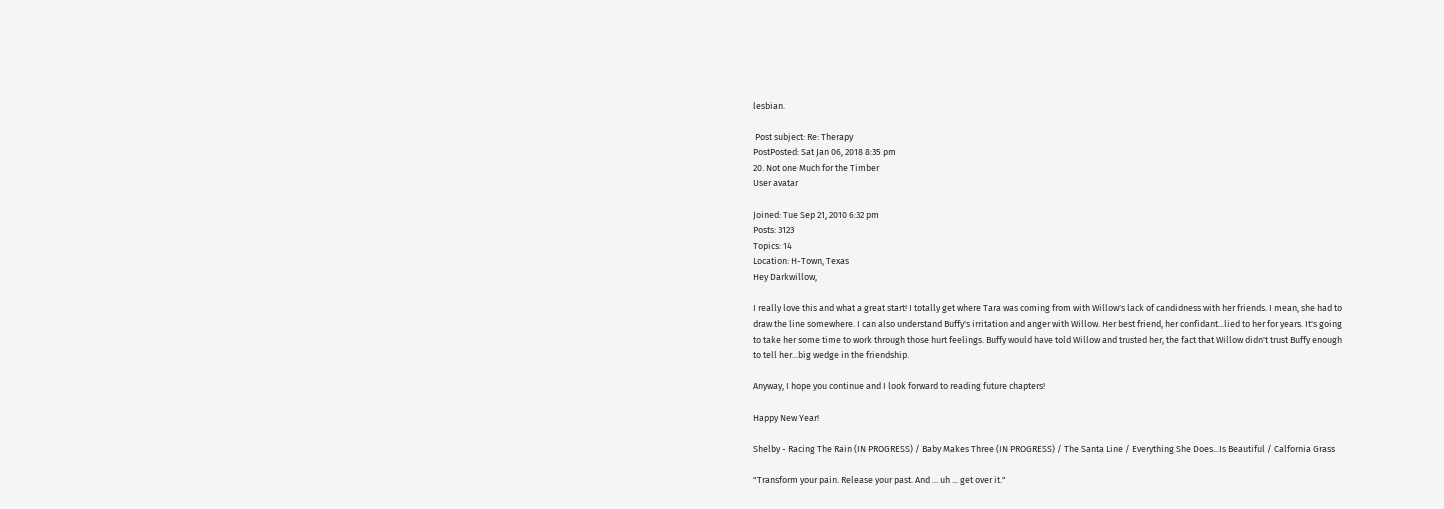lesbian.

 Post subject: Re: Therapy
PostPosted: Sat Jan 06, 2018 8:35 pm
20. Not one Much for the Timber
User avatar

Joined: Tue Sep 21, 2010 6:32 pm
Posts: 3123
Topics: 14
Location: H-Town, Texas
Hey Darkwillow,

I really love this and what a great start! I totally get where Tara was coming from with Willow's lack of candidness with her friends. I mean, she had to draw the line somewhere. I can also understand Buffy's irritation and anger with Willow. Her best friend, her confidant...lied to her for years. It's going to take her some time to work through those hurt feelings. Buffy would have told Willow and trusted her, the fact that Willow didn't trust Buffy enough to tell her...big wedge in the friendship.

Anyway, I hope you continue and I look forward to reading future chapters!

Happy New Year!

Shelby - Racing The Rain (IN PROGRESS) / Baby Makes Three (IN PROGRESS) / The Santa Line / Everything She Does...Is Beautiful / Calfornia Grass

"Transform your pain. Release your past. And ... uh ... get over it."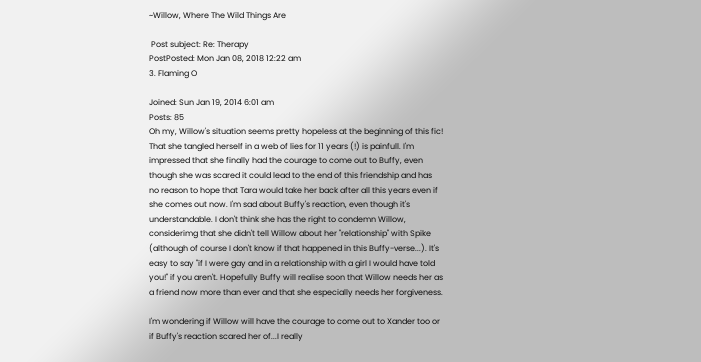~Willow, Where The Wild Things Are

 Post subject: Re: Therapy
PostPosted: Mon Jan 08, 2018 12:22 am
3. Flaming O

Joined: Sun Jan 19, 2014 6:01 am
Posts: 85
Oh my, Willow's situation seems pretty hopeless at the beginning of this fic! That she tangled herself in a web of lies for 11 years (!) is painfull. I'm impressed that she finally had the courage to come out to Buffy, even though she was scared it could lead to the end of this friendship and has no reason to hope that Tara would take her back after all this years even if she comes out now. I'm sad about Buffy's reaction, even though it's understandable. I don't think she has the right to condemn Willow, considerimg that she didn't tell Willow about her "relationship" with Spike (although of course I don't know if that happened in this Buffy-verse...). It's easy to say "if I were gay and in a relationship with a girl I would have told you!" if you aren't. Hopefully Buffy will realise soon that Willow needs her as a friend now more than ever and that she especially needs her forgiveness.

I'm wondering if Willow will have the courage to come out to Xander too or if Buffy's reaction scared her of...I really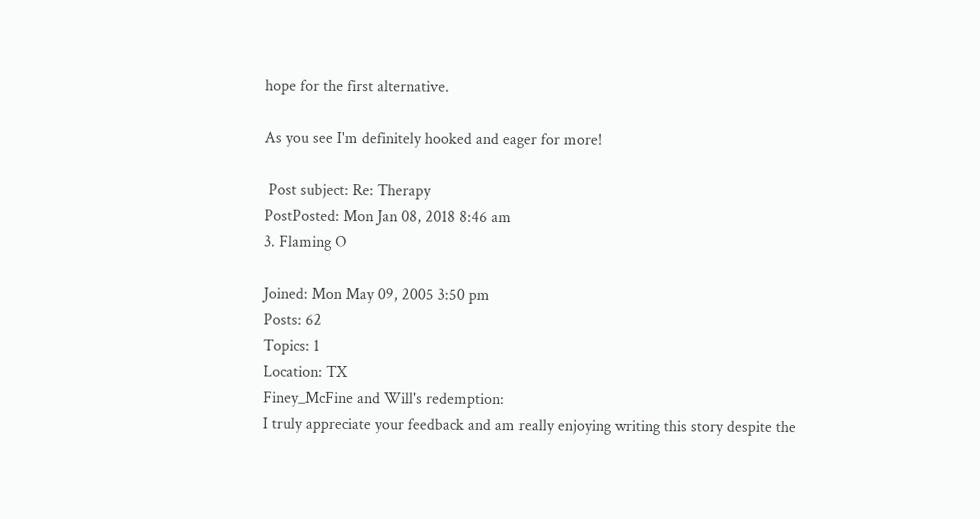hope for the first alternative.

As you see I'm definitely hooked and eager for more!

 Post subject: Re: Therapy
PostPosted: Mon Jan 08, 2018 8:46 am
3. Flaming O

Joined: Mon May 09, 2005 3:50 pm
Posts: 62
Topics: 1
Location: TX
Finey_McFine and Will's redemption:
I truly appreciate your feedback and am really enjoying writing this story despite the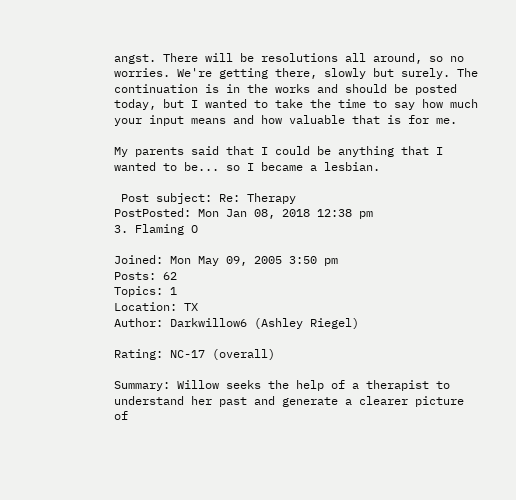angst. There will be resolutions all around, so no worries. We're getting there, slowly but surely. The continuation is in the works and should be posted today, but I wanted to take the time to say how much your input means and how valuable that is for me.

My parents said that I could be anything that I wanted to be... so I became a lesbian.

 Post subject: Re: Therapy
PostPosted: Mon Jan 08, 2018 12:38 pm
3. Flaming O

Joined: Mon May 09, 2005 3:50 pm
Posts: 62
Topics: 1
Location: TX
Author: Darkwillow6 (Ashley Riegel)

Rating: NC-17 (overall)

Summary: Willow seeks the help of a therapist to understand her past and generate a clearer picture of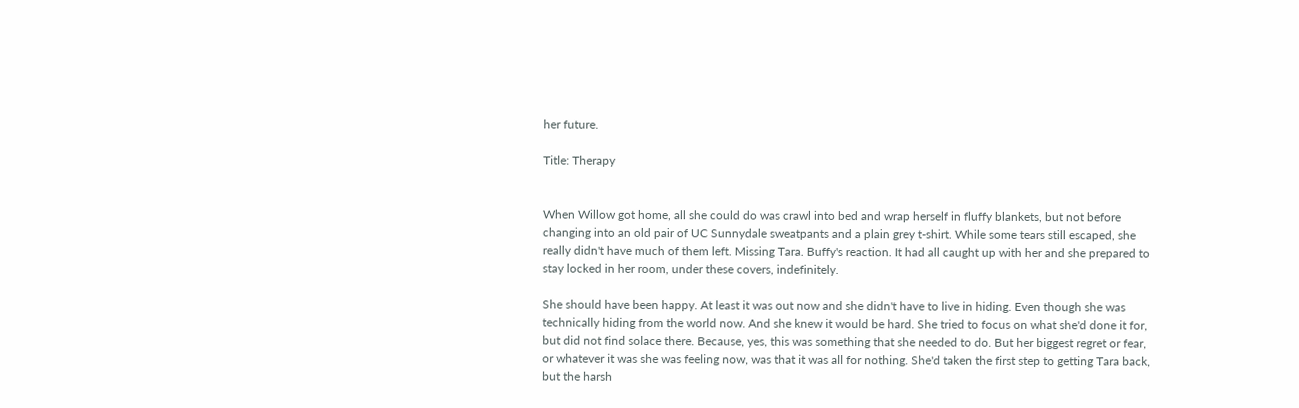her future.

Title: Therapy


When Willow got home, all she could do was crawl into bed and wrap herself in fluffy blankets, but not before changing into an old pair of UC Sunnydale sweatpants and a plain grey t-shirt. While some tears still escaped, she really didn't have much of them left. Missing Tara. Buffy's reaction. It had all caught up with her and she prepared to stay locked in her room, under these covers, indefinitely.

She should have been happy. At least it was out now and she didn't have to live in hiding. Even though she was technically hiding from the world now. And she knew it would be hard. She tried to focus on what she'd done it for, but did not find solace there. Because, yes, this was something that she needed to do. But her biggest regret or fear, or whatever it was she was feeling now, was that it was all for nothing. She'd taken the first step to getting Tara back, but the harsh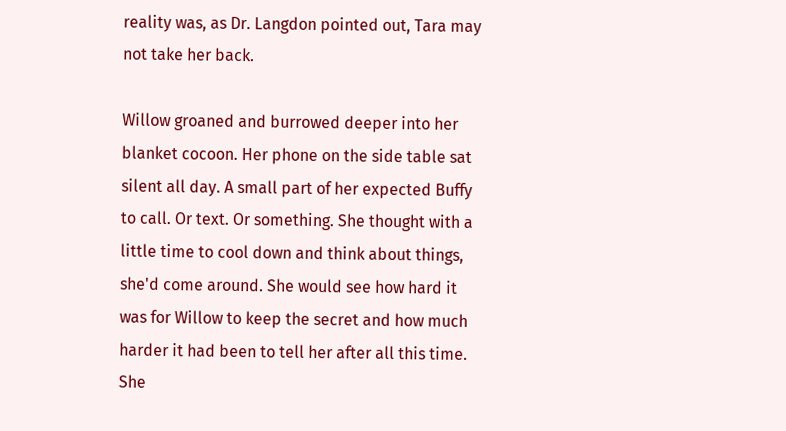reality was, as Dr. Langdon pointed out, Tara may not take her back.

Willow groaned and burrowed deeper into her blanket cocoon. Her phone on the side table sat silent all day. A small part of her expected Buffy to call. Or text. Or something. She thought with a little time to cool down and think about things, she'd come around. She would see how hard it was for Willow to keep the secret and how much harder it had been to tell her after all this time. She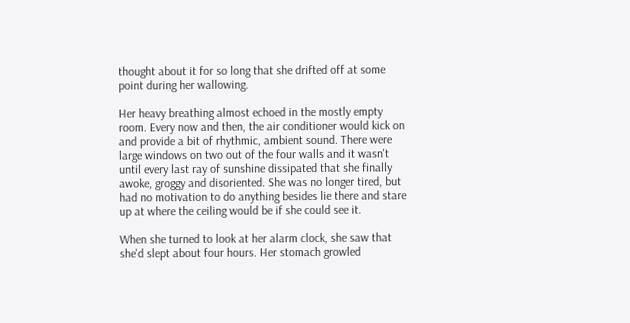thought about it for so long that she drifted off at some point during her wallowing.

Her heavy breathing almost echoed in the mostly empty room. Every now and then, the air conditioner would kick on and provide a bit of rhythmic, ambient sound. There were large windows on two out of the four walls and it wasn't until every last ray of sunshine dissipated that she finally awoke, groggy and disoriented. She was no longer tired, but had no motivation to do anything besides lie there and stare up at where the ceiling would be if she could see it.

When she turned to look at her alarm clock, she saw that she'd slept about four hours. Her stomach growled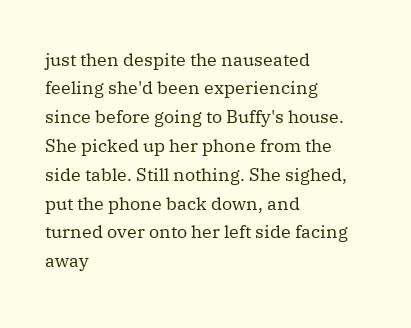just then despite the nauseated feeling she'd been experiencing since before going to Buffy's house. She picked up her phone from the side table. Still nothing. She sighed, put the phone back down, and turned over onto her left side facing away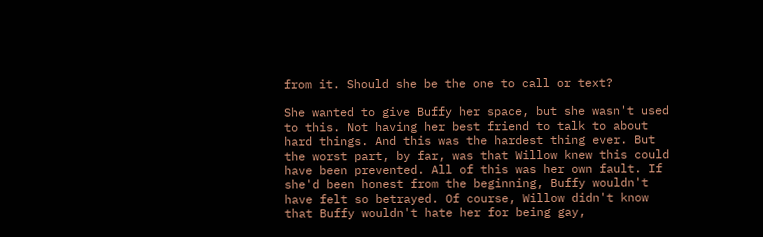from it. Should she be the one to call or text?

She wanted to give Buffy her space, but she wasn't used to this. Not having her best friend to talk to about hard things. And this was the hardest thing ever. But the worst part, by far, was that Willow knew this could have been prevented. All of this was her own fault. If she'd been honest from the beginning, Buffy wouldn't have felt so betrayed. Of course, Willow didn't know that Buffy wouldn't hate her for being gay,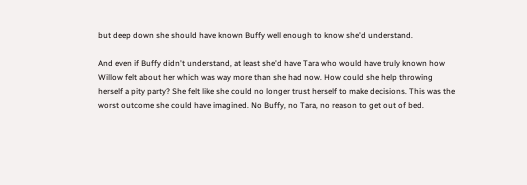but deep down she should have known Buffy well enough to know she'd understand.

And even if Buffy didn't understand, at least she'd have Tara who would have truly known how Willow felt about her which was way more than she had now. How could she help throwing herself a pity party? She felt like she could no longer trust herself to make decisions. This was the worst outcome she could have imagined. No Buffy, no Tara, no reason to get out of bed.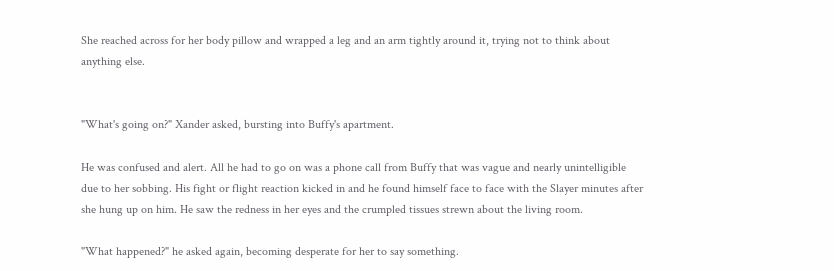She reached across for her body pillow and wrapped a leg and an arm tightly around it, trying not to think about anything else.


"What's going on?" Xander asked, bursting into Buffy's apartment.

He was confused and alert. All he had to go on was a phone call from Buffy that was vague and nearly unintelligible due to her sobbing. His fight or flight reaction kicked in and he found himself face to face with the Slayer minutes after she hung up on him. He saw the redness in her eyes and the crumpled tissues strewn about the living room.

"What happened?" he asked again, becoming desperate for her to say something.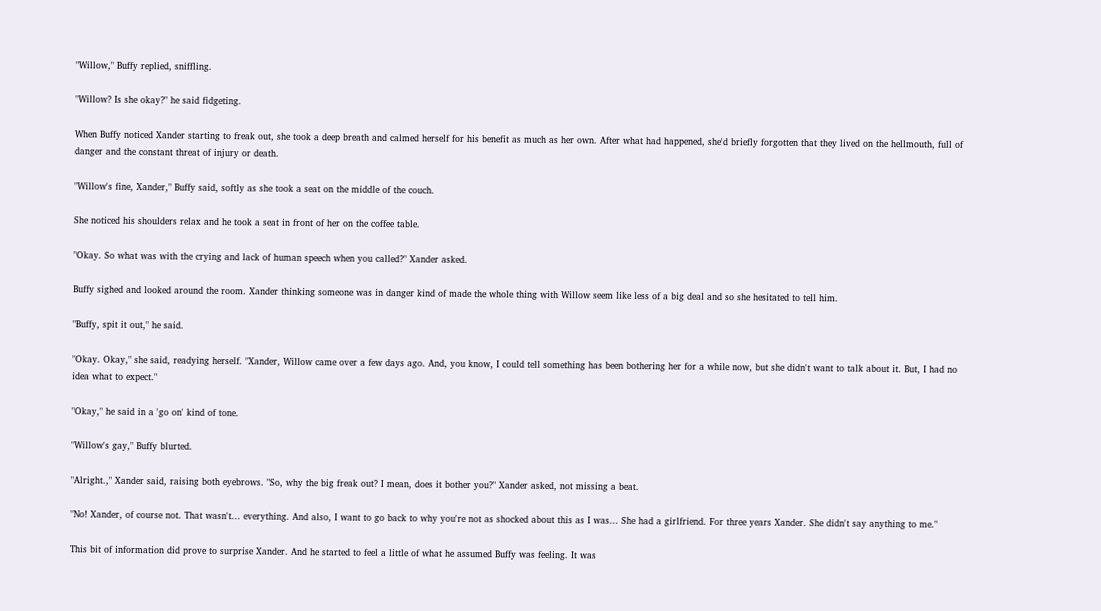"Willow," Buffy replied, sniffling.

"Willow? Is she okay?" he said fidgeting.

When Buffy noticed Xander starting to freak out, she took a deep breath and calmed herself for his benefit as much as her own. After what had happened, she'd briefly forgotten that they lived on the hellmouth, full of danger and the constant threat of injury or death.

"Willow's fine, Xander," Buffy said, softly as she took a seat on the middle of the couch.

She noticed his shoulders relax and he took a seat in front of her on the coffee table.

"Okay. So what was with the crying and lack of human speech when you called?" Xander asked.

Buffy sighed and looked around the room. Xander thinking someone was in danger kind of made the whole thing with Willow seem like less of a big deal and so she hesitated to tell him.

"Buffy, spit it out," he said.

"Okay. Okay," she said, readying herself. "Xander, Willow came over a few days ago. And, you know, I could tell something has been bothering her for a while now, but she didn't want to talk about it. But, I had no idea what to expect."

"Okay," he said in a 'go on' kind of tone.

"Willow's gay," Buffy blurted.

"Alright.," Xander said, raising both eyebrows. "So, why the big freak out? I mean, does it bother you?" Xander asked, not missing a beat.

"No! Xander, of course not. That wasn't... everything. And also, I want to go back to why you're not as shocked about this as I was... She had a girlfriend. For three years Xander. She didn't say anything to me."

This bit of information did prove to surprise Xander. And he started to feel a little of what he assumed Buffy was feeling. It was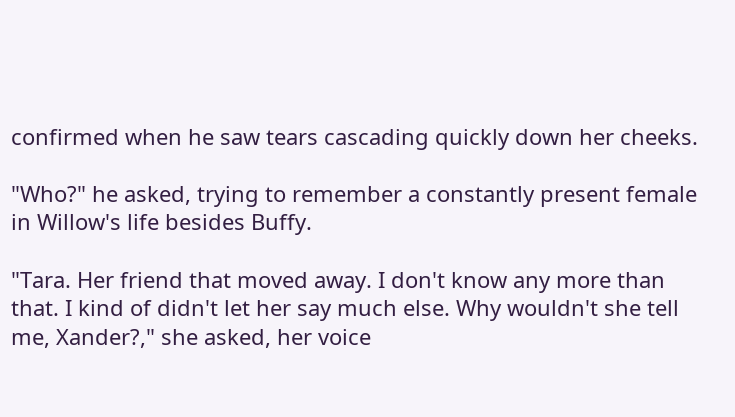confirmed when he saw tears cascading quickly down her cheeks.

"Who?" he asked, trying to remember a constantly present female in Willow's life besides Buffy.

"Tara. Her friend that moved away. I don't know any more than that. I kind of didn't let her say much else. Why wouldn't she tell me, Xander?," she asked, her voice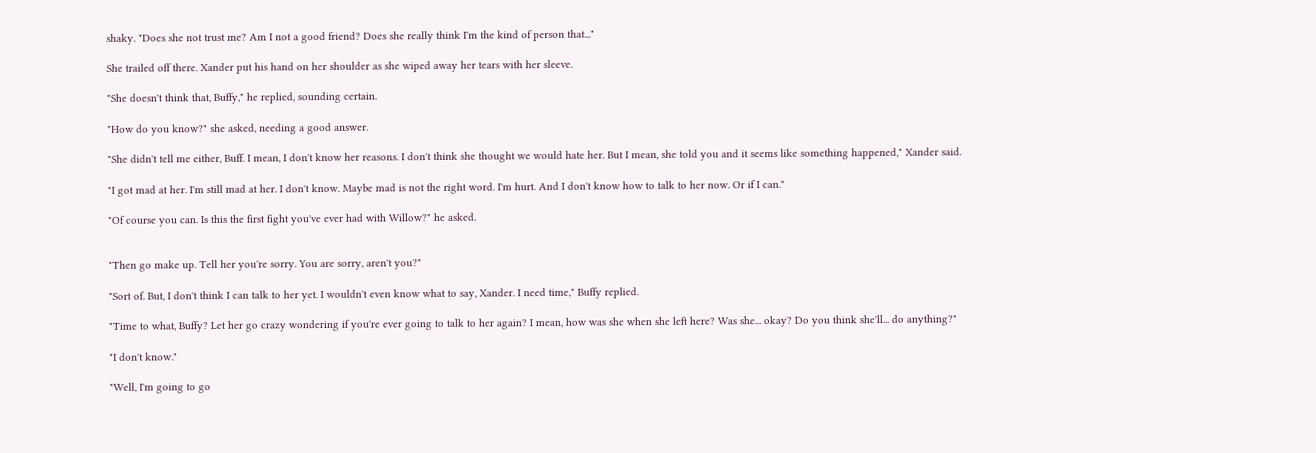shaky. "Does she not trust me? Am I not a good friend? Does she really think I'm the kind of person that..."

She trailed off there. Xander put his hand on her shoulder as she wiped away her tears with her sleeve.

"She doesn't think that, Buffy," he replied, sounding certain.

"How do you know?" she asked, needing a good answer.

"She didn't tell me either, Buff. I mean, I don't know her reasons. I don't think she thought we would hate her. But I mean, she told you and it seems like something happened," Xander said.

"I got mad at her. I'm still mad at her. I don't know. Maybe mad is not the right word. I'm hurt. And I don't know how to talk to her now. Or if I can."

"Of course you can. Is this the first fight you've ever had with Willow?" he asked.


"Then go make up. Tell her you're sorry. You are sorry, aren't you?"

"Sort of. But, I don't think I can talk to her yet. I wouldn't even know what to say, Xander. I need time," Buffy replied.

"Time to what, Buffy? Let her go crazy wondering if you're ever going to talk to her again? I mean, how was she when she left here? Was she... okay? Do you think she'll... do anything?"

"I don't know."

"Well, I'm going to go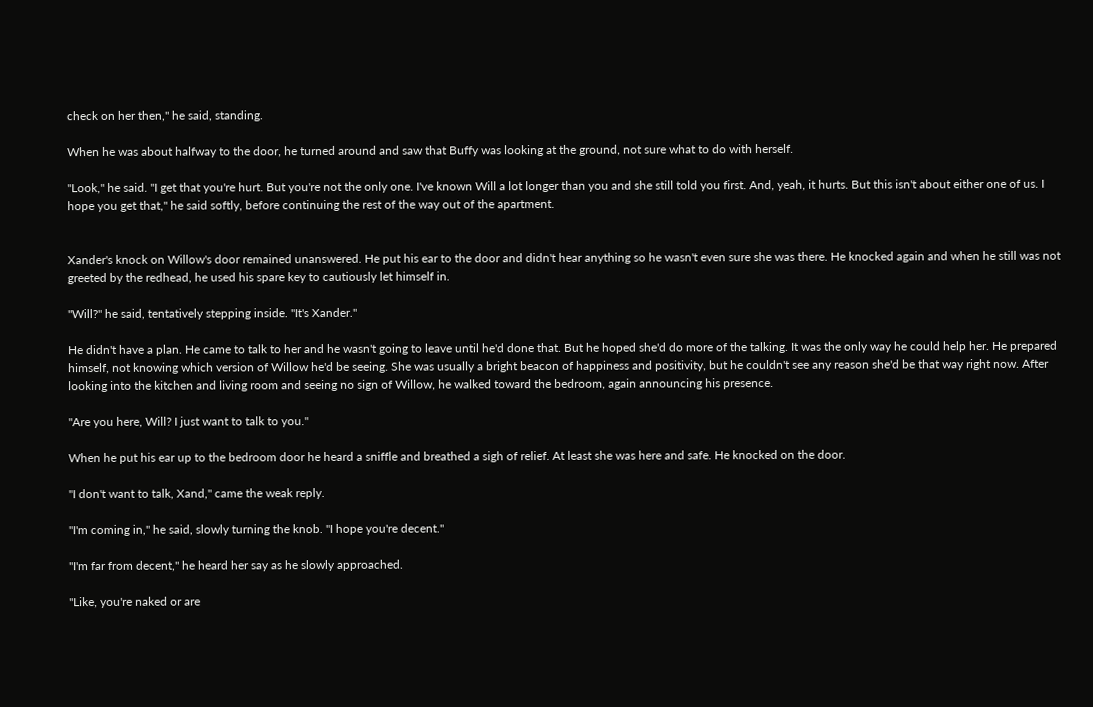check on her then," he said, standing.

When he was about halfway to the door, he turned around and saw that Buffy was looking at the ground, not sure what to do with herself.

"Look," he said. "I get that you're hurt. But you're not the only one. I've known Will a lot longer than you and she still told you first. And, yeah, it hurts. But this isn't about either one of us. I hope you get that," he said softly, before continuing the rest of the way out of the apartment.


Xander's knock on Willow's door remained unanswered. He put his ear to the door and didn't hear anything so he wasn't even sure she was there. He knocked again and when he still was not greeted by the redhead, he used his spare key to cautiously let himself in.

"Will?" he said, tentatively stepping inside. "It's Xander."

He didn't have a plan. He came to talk to her and he wasn't going to leave until he'd done that. But he hoped she'd do more of the talking. It was the only way he could help her. He prepared himself, not knowing which version of Willow he'd be seeing. She was usually a bright beacon of happiness and positivity, but he couldn't see any reason she'd be that way right now. After looking into the kitchen and living room and seeing no sign of Willow, he walked toward the bedroom, again announcing his presence.

"Are you here, Will? I just want to talk to you."

When he put his ear up to the bedroom door he heard a sniffle and breathed a sigh of relief. At least she was here and safe. He knocked on the door.

"I don't want to talk, Xand," came the weak reply.

"I'm coming in," he said, slowly turning the knob. "I hope you're decent."

"I'm far from decent," he heard her say as he slowly approached.

"Like, you're naked or are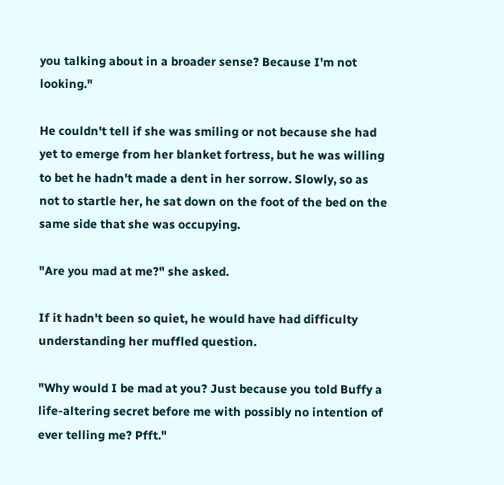you talking about in a broader sense? Because I'm not looking."

He couldn't tell if she was smiling or not because she had yet to emerge from her blanket fortress, but he was willing to bet he hadn't made a dent in her sorrow. Slowly, so as not to startle her, he sat down on the foot of the bed on the same side that she was occupying.

"Are you mad at me?" she asked.

If it hadn't been so quiet, he would have had difficulty understanding her muffled question.

"Why would I be mad at you? Just because you told Buffy a life-altering secret before me with possibly no intention of ever telling me? Pfft."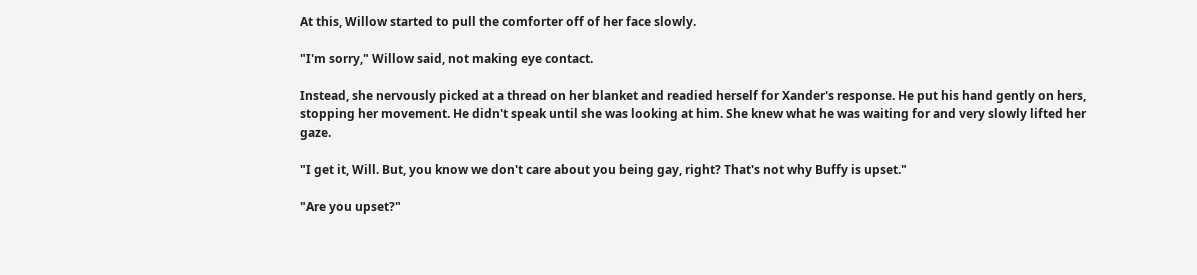At this, Willow started to pull the comforter off of her face slowly.

"I'm sorry," Willow said, not making eye contact.

Instead, she nervously picked at a thread on her blanket and readied herself for Xander's response. He put his hand gently on hers, stopping her movement. He didn't speak until she was looking at him. She knew what he was waiting for and very slowly lifted her gaze.

"I get it, Will. But, you know we don't care about you being gay, right? That's not why Buffy is upset."

"Are you upset?"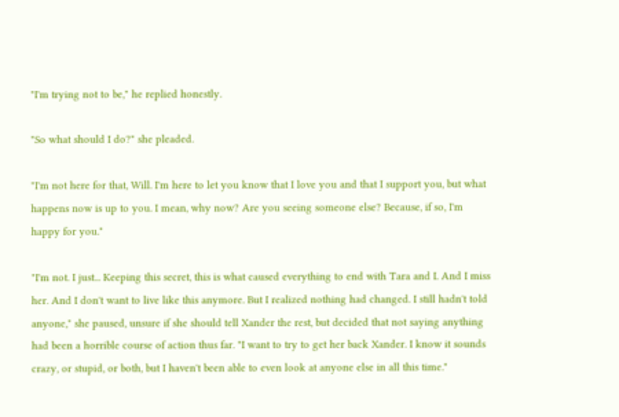"I'm trying not to be," he replied honestly.

"So what should I do?" she pleaded.

"I'm not here for that, Will. I'm here to let you know that I love you and that I support you, but what happens now is up to you. I mean, why now? Are you seeing someone else? Because, if so, I'm happy for you."

"I'm not. I just... Keeping this secret, this is what caused everything to end with Tara and I. And I miss her. And I don't want to live like this anymore. But I realized nothing had changed. I still hadn't told anyone," she paused, unsure if she should tell Xander the rest, but decided that not saying anything had been a horrible course of action thus far. "I want to try to get her back Xander. I know it sounds crazy, or stupid, or both, but I haven't been able to even look at anyone else in all this time."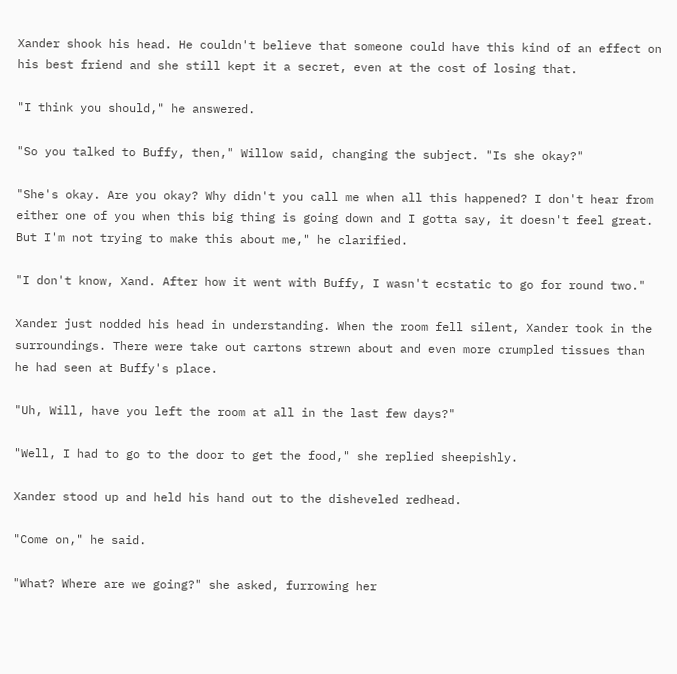Xander shook his head. He couldn't believe that someone could have this kind of an effect on his best friend and she still kept it a secret, even at the cost of losing that.

"I think you should," he answered.

"So you talked to Buffy, then," Willow said, changing the subject. "Is she okay?"

"She's okay. Are you okay? Why didn't you call me when all this happened? I don't hear from either one of you when this big thing is going down and I gotta say, it doesn't feel great. But I'm not trying to make this about me," he clarified.

"I don't know, Xand. After how it went with Buffy, I wasn't ecstatic to go for round two."

Xander just nodded his head in understanding. When the room fell silent, Xander took in the surroundings. There were take out cartons strewn about and even more crumpled tissues than he had seen at Buffy's place.

"Uh, Will, have you left the room at all in the last few days?"

"Well, I had to go to the door to get the food," she replied sheepishly.

Xander stood up and held his hand out to the disheveled redhead.

"Come on," he said.

"What? Where are we going?" she asked, furrowing her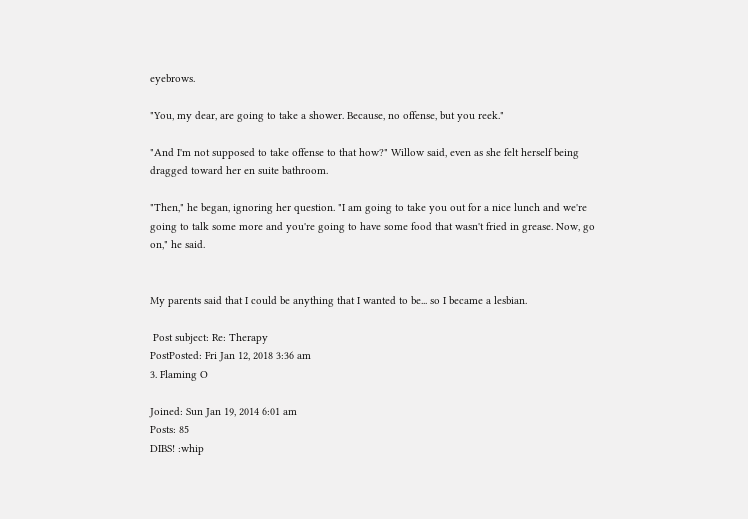eyebrows.

"You, my dear, are going to take a shower. Because, no offense, but you reek."

"And I'm not supposed to take offense to that how?" Willow said, even as she felt herself being dragged toward her en suite bathroom.

"Then," he began, ignoring her question. "I am going to take you out for a nice lunch and we're going to talk some more and you're going to have some food that wasn't fried in grease. Now, go on," he said.


My parents said that I could be anything that I wanted to be... so I became a lesbian.

 Post subject: Re: Therapy
PostPosted: Fri Jan 12, 2018 3:36 am
3. Flaming O

Joined: Sun Jan 19, 2014 6:01 am
Posts: 85
DIBS! :whip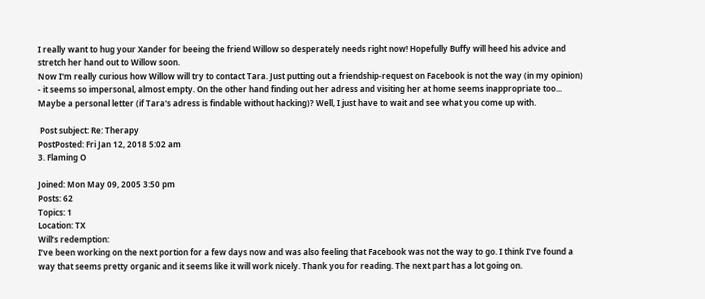I really want to hug your Xander for beeing the friend Willow so desperately needs right now! Hopefully Buffy will heed his advice and stretch her hand out to Willow soon.
Now I'm really curious how Willow will try to contact Tara. Just putting out a friendship-request on Facebook is not the way (in my opinion) - it seems so impersonal, almost empty. On the other hand finding out her adress and visiting her at home seems inappropriate too... Maybe a personal letter (if Tara's adress is findable without hacking)? Well, I just have to wait and see what you come up with.

 Post subject: Re: Therapy
PostPosted: Fri Jan 12, 2018 5:02 am
3. Flaming O

Joined: Mon May 09, 2005 3:50 pm
Posts: 62
Topics: 1
Location: TX
Will’s redemption:
I’ve been working on the next portion for a few days now and was also feeling that Facebook was not the way to go. I think I’ve found a way that seems pretty organic and it seems like it will work nicely. Thank you for reading. The next part has a lot going on.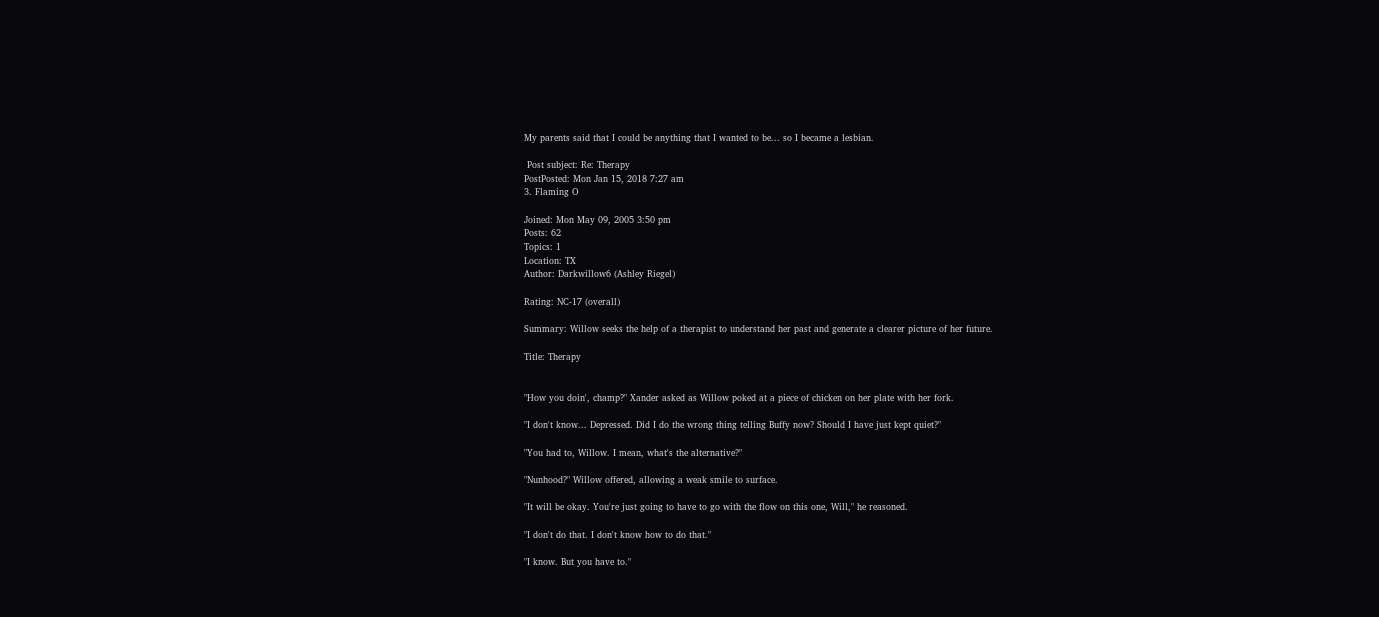My parents said that I could be anything that I wanted to be... so I became a lesbian.

 Post subject: Re: Therapy
PostPosted: Mon Jan 15, 2018 7:27 am
3. Flaming O

Joined: Mon May 09, 2005 3:50 pm
Posts: 62
Topics: 1
Location: TX
Author: Darkwillow6 (Ashley Riegel)

Rating: NC-17 (overall)

Summary: Willow seeks the help of a therapist to understand her past and generate a clearer picture of her future.

Title: Therapy


"How you doin', champ?" Xander asked as Willow poked at a piece of chicken on her plate with her fork.

"I don't know... Depressed. Did I do the wrong thing telling Buffy now? Should I have just kept quiet?"

"You had to, Willow. I mean, what's the alternative?"

"Nunhood?" Willow offered, allowing a weak smile to surface.

"It will be okay. You're just going to have to go with the flow on this one, Will," he reasoned.

"I don't do that. I don't know how to do that."

"I know. But you have to."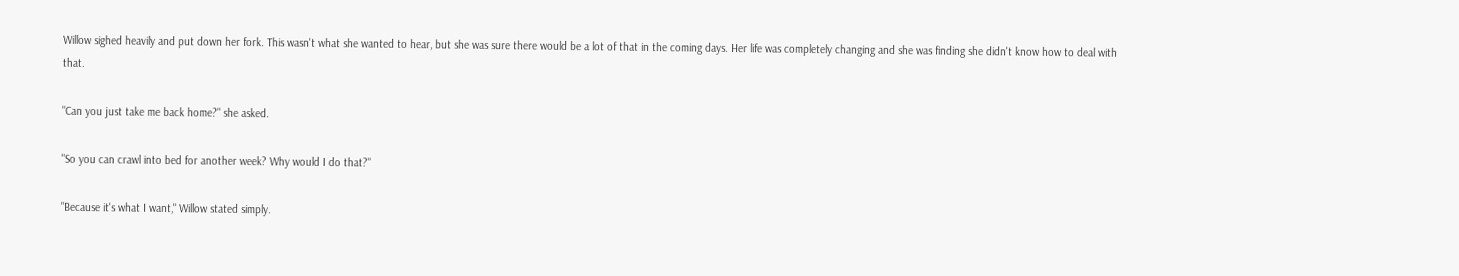Willow sighed heavily and put down her fork. This wasn't what she wanted to hear, but she was sure there would be a lot of that in the coming days. Her life was completely changing and she was finding she didn't know how to deal with that.

"Can you just take me back home?" she asked.

"So you can crawl into bed for another week? Why would I do that?"

"Because it's what I want," Willow stated simply.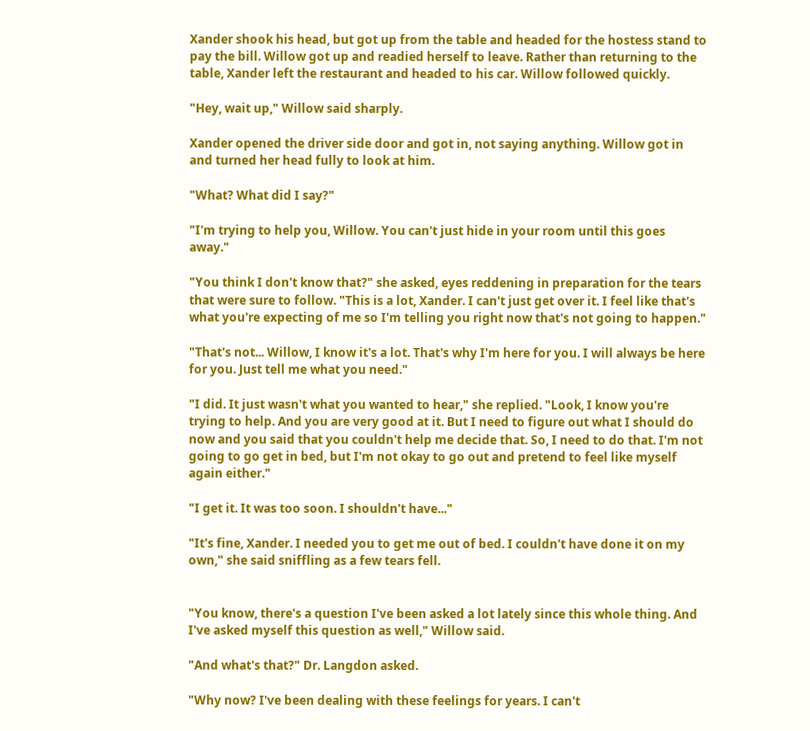Xander shook his head, but got up from the table and headed for the hostess stand to pay the bill. Willow got up and readied herself to leave. Rather than returning to the table, Xander left the restaurant and headed to his car. Willow followed quickly.

"Hey, wait up," Willow said sharply.

Xander opened the driver side door and got in, not saying anything. Willow got in and turned her head fully to look at him.

"What? What did I say?"

"I'm trying to help you, Willow. You can't just hide in your room until this goes away."

"You think I don't know that?" she asked, eyes reddening in preparation for the tears that were sure to follow. "This is a lot, Xander. I can't just get over it. I feel like that's what you're expecting of me so I'm telling you right now that's not going to happen."

"That's not... Willow, I know it's a lot. That's why I'm here for you. I will always be here for you. Just tell me what you need."

"I did. It just wasn't what you wanted to hear," she replied. "Look, I know you're trying to help. And you are very good at it. But I need to figure out what I should do now and you said that you couldn't help me decide that. So, I need to do that. I'm not going to go get in bed, but I'm not okay to go out and pretend to feel like myself again either."

"I get it. It was too soon. I shouldn't have..."

"It's fine, Xander. I needed you to get me out of bed. I couldn't have done it on my own," she said sniffling as a few tears fell.


"You know, there's a question I've been asked a lot lately since this whole thing. And I've asked myself this question as well," Willow said.

"And what's that?" Dr. Langdon asked.

"Why now? I've been dealing with these feelings for years. I can't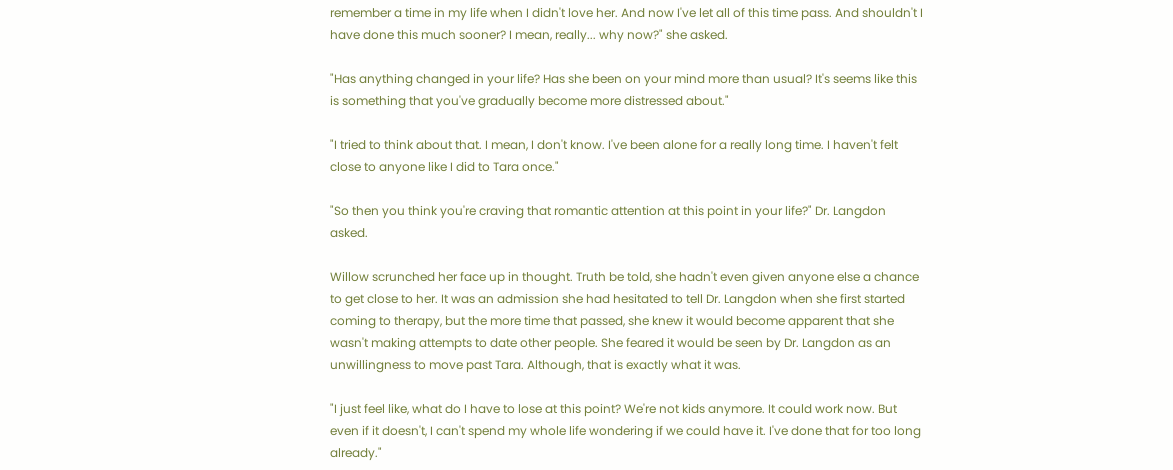remember a time in my life when I didn't love her. And now I've let all of this time pass. And shouldn't I have done this much sooner? I mean, really... why now?" she asked.

"Has anything changed in your life? Has she been on your mind more than usual? It's seems like this is something that you've gradually become more distressed about."

"I tried to think about that. I mean, I don't know. I've been alone for a really long time. I haven't felt close to anyone like I did to Tara once."

"So then you think you're craving that romantic attention at this point in your life?" Dr. Langdon asked.

Willow scrunched her face up in thought. Truth be told, she hadn't even given anyone else a chance to get close to her. It was an admission she had hesitated to tell Dr. Langdon when she first started coming to therapy, but the more time that passed, she knew it would become apparent that she wasn't making attempts to date other people. She feared it would be seen by Dr. Langdon as an unwillingness to move past Tara. Although, that is exactly what it was.

"I just feel like, what do I have to lose at this point? We're not kids anymore. It could work now. But even if it doesn't, I can't spend my whole life wondering if we could have it. I've done that for too long already."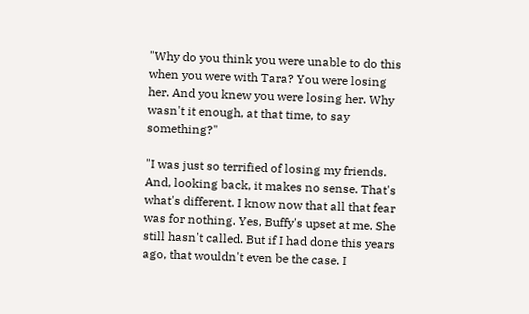"Why do you think you were unable to do this when you were with Tara? You were losing her. And you knew you were losing her. Why wasn't it enough, at that time, to say something?"

"I was just so terrified of losing my friends. And, looking back, it makes no sense. That's what's different. I know now that all that fear was for nothing. Yes, Buffy's upset at me. She still hasn't called. But if I had done this years ago, that wouldn't even be the case. I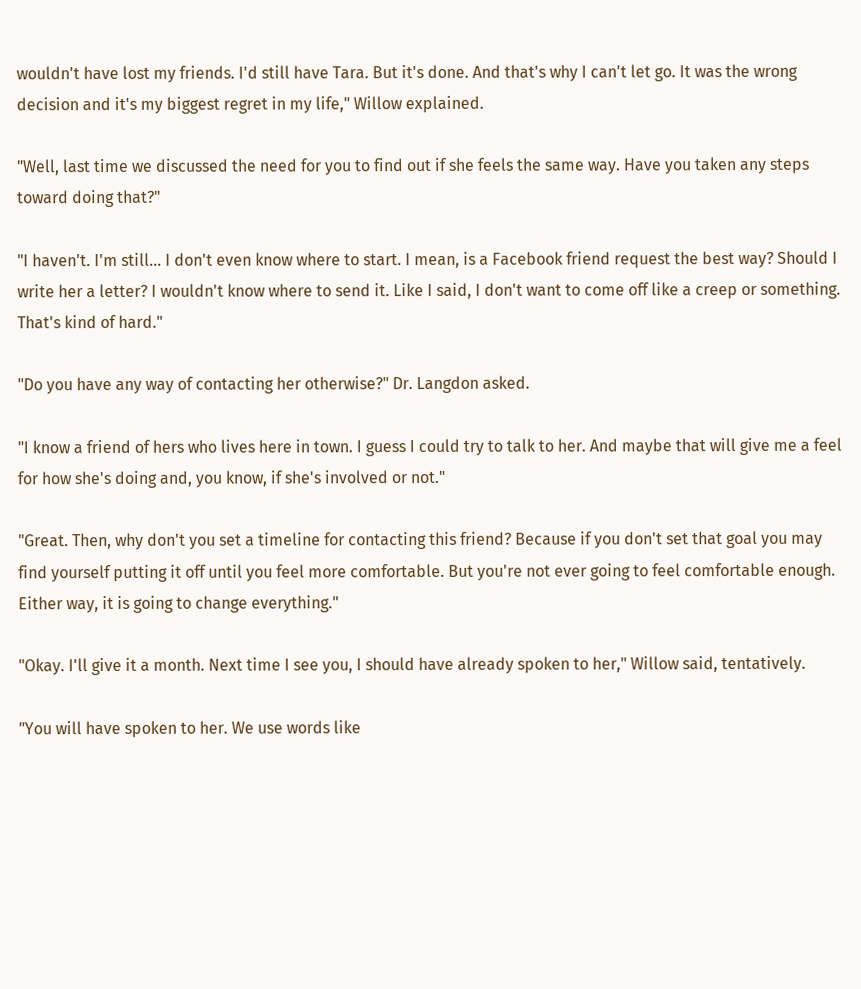wouldn't have lost my friends. I'd still have Tara. But it's done. And that's why I can't let go. It was the wrong decision and it's my biggest regret in my life," Willow explained.

"Well, last time we discussed the need for you to find out if she feels the same way. Have you taken any steps toward doing that?"

"I haven't. I'm still... I don't even know where to start. I mean, is a Facebook friend request the best way? Should I write her a letter? I wouldn't know where to send it. Like I said, I don't want to come off like a creep or something. That's kind of hard."

"Do you have any way of contacting her otherwise?" Dr. Langdon asked.

"I know a friend of hers who lives here in town. I guess I could try to talk to her. And maybe that will give me a feel for how she's doing and, you know, if she's involved or not."

"Great. Then, why don't you set a timeline for contacting this friend? Because if you don't set that goal you may find yourself putting it off until you feel more comfortable. But you're not ever going to feel comfortable enough. Either way, it is going to change everything."

"Okay. I'll give it a month. Next time I see you, I should have already spoken to her," Willow said, tentatively.

"You will have spoken to her. We use words like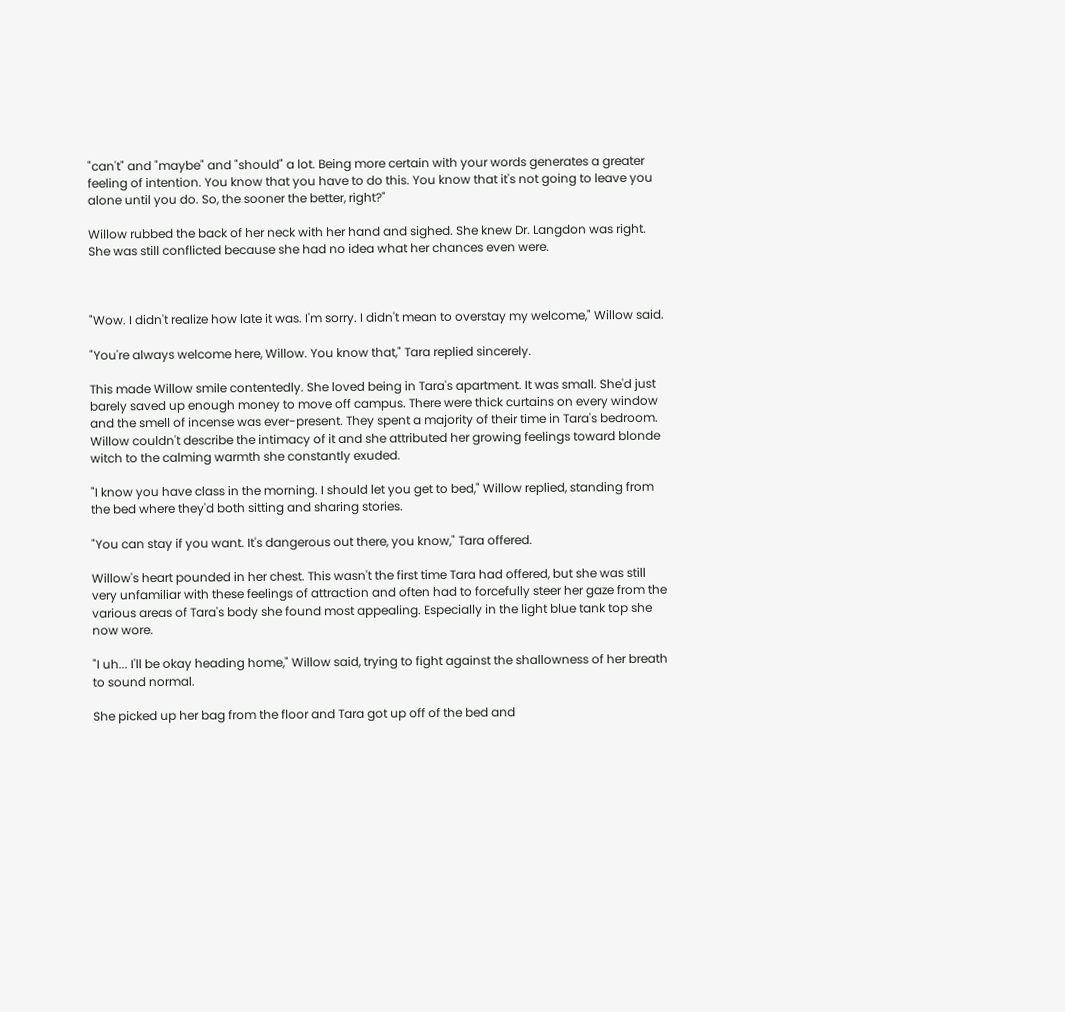"can't" and "maybe" and "should" a lot. Being more certain with your words generates a greater feeling of intention. You know that you have to do this. You know that it's not going to leave you alone until you do. So, the sooner the better, right?"

Willow rubbed the back of her neck with her hand and sighed. She knew Dr. Langdon was right. She was still conflicted because she had no idea what her chances even were.



"Wow. I didn't realize how late it was. I'm sorry. I didn't mean to overstay my welcome," Willow said.

"You're always welcome here, Willow. You know that," Tara replied sincerely.

This made Willow smile contentedly. She loved being in Tara's apartment. It was small. She'd just barely saved up enough money to move off campus. There were thick curtains on every window and the smell of incense was ever-present. They spent a majority of their time in Tara's bedroom. Willow couldn't describe the intimacy of it and she attributed her growing feelings toward blonde witch to the calming warmth she constantly exuded.

"I know you have class in the morning. I should let you get to bed," Willow replied, standing from the bed where they'd both sitting and sharing stories.

"You can stay if you want. It's dangerous out there, you know," Tara offered.

Willow's heart pounded in her chest. This wasn't the first time Tara had offered, but she was still very unfamiliar with these feelings of attraction and often had to forcefully steer her gaze from the various areas of Tara's body she found most appealing. Especially in the light blue tank top she now wore.

"I uh... I'll be okay heading home," Willow said, trying to fight against the shallowness of her breath to sound normal.

She picked up her bag from the floor and Tara got up off of the bed and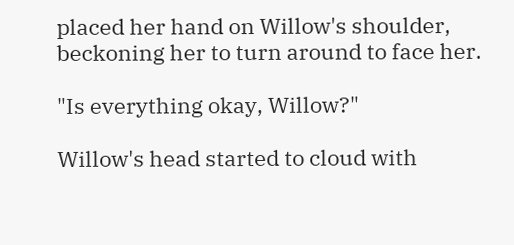placed her hand on Willow's shoulder, beckoning her to turn around to face her.

"Is everything okay, Willow?"

Willow's head started to cloud with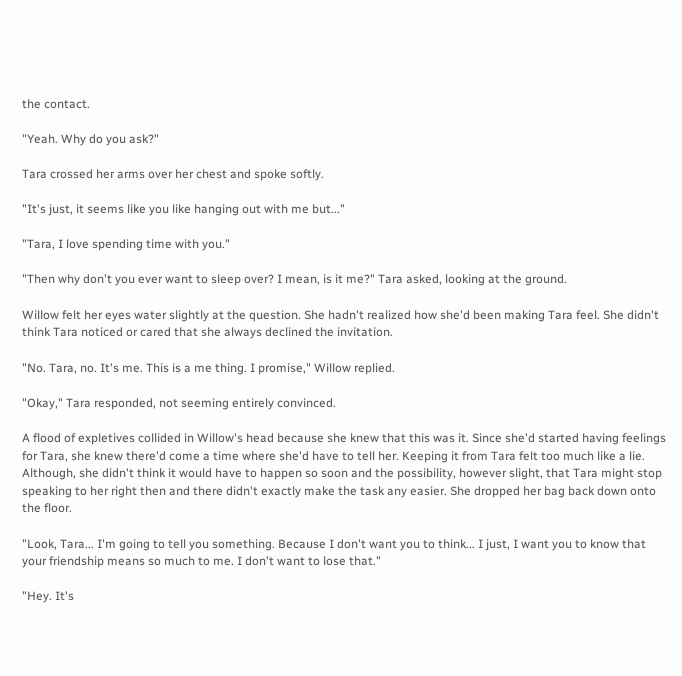the contact.

"Yeah. Why do you ask?"

Tara crossed her arms over her chest and spoke softly.

"It's just, it seems like you like hanging out with me but..."

"Tara, I love spending time with you."

"Then why don't you ever want to sleep over? I mean, is it me?" Tara asked, looking at the ground.

Willow felt her eyes water slightly at the question. She hadn't realized how she'd been making Tara feel. She didn't think Tara noticed or cared that she always declined the invitation.

"No. Tara, no. It's me. This is a me thing. I promise," Willow replied.

"Okay," Tara responded, not seeming entirely convinced.

A flood of expletives collided in Willow's head because she knew that this was it. Since she'd started having feelings for Tara, she knew there'd come a time where she'd have to tell her. Keeping it from Tara felt too much like a lie. Although, she didn't think it would have to happen so soon and the possibility, however slight, that Tara might stop speaking to her right then and there didn't exactly make the task any easier. She dropped her bag back down onto the floor.

"Look, Tara... I'm going to tell you something. Because I don't want you to think... I just, I want you to know that your friendship means so much to me. I don't want to lose that."

"Hey. It's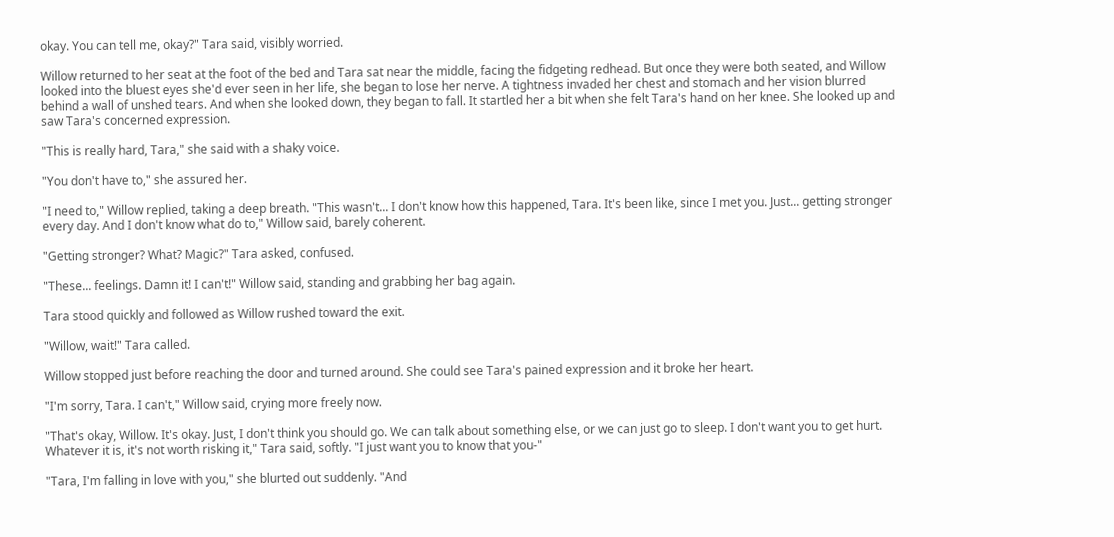okay. You can tell me, okay?" Tara said, visibly worried.

Willow returned to her seat at the foot of the bed and Tara sat near the middle, facing the fidgeting redhead. But once they were both seated, and Willow looked into the bluest eyes she'd ever seen in her life, she began to lose her nerve. A tightness invaded her chest and stomach and her vision blurred behind a wall of unshed tears. And when she looked down, they began to fall. It startled her a bit when she felt Tara's hand on her knee. She looked up and saw Tara's concerned expression.

"This is really hard, Tara," she said with a shaky voice.

"You don't have to," she assured her.

"I need to," Willow replied, taking a deep breath. "This wasn't... I don't know how this happened, Tara. It's been like, since I met you. Just... getting stronger every day. And I don't know what do to," Willow said, barely coherent.

"Getting stronger? What? Magic?" Tara asked, confused.

"These... feelings. Damn it! I can't!" Willow said, standing and grabbing her bag again.

Tara stood quickly and followed as Willow rushed toward the exit.

"Willow, wait!" Tara called.

Willow stopped just before reaching the door and turned around. She could see Tara's pained expression and it broke her heart.

"I'm sorry, Tara. I can't," Willow said, crying more freely now.

"That's okay, Willow. It's okay. Just, I don't think you should go. We can talk about something else, or we can just go to sleep. I don't want you to get hurt. Whatever it is, it's not worth risking it," Tara said, softly. "I just want you to know that you-"

"Tara, I'm falling in love with you," she blurted out suddenly. "And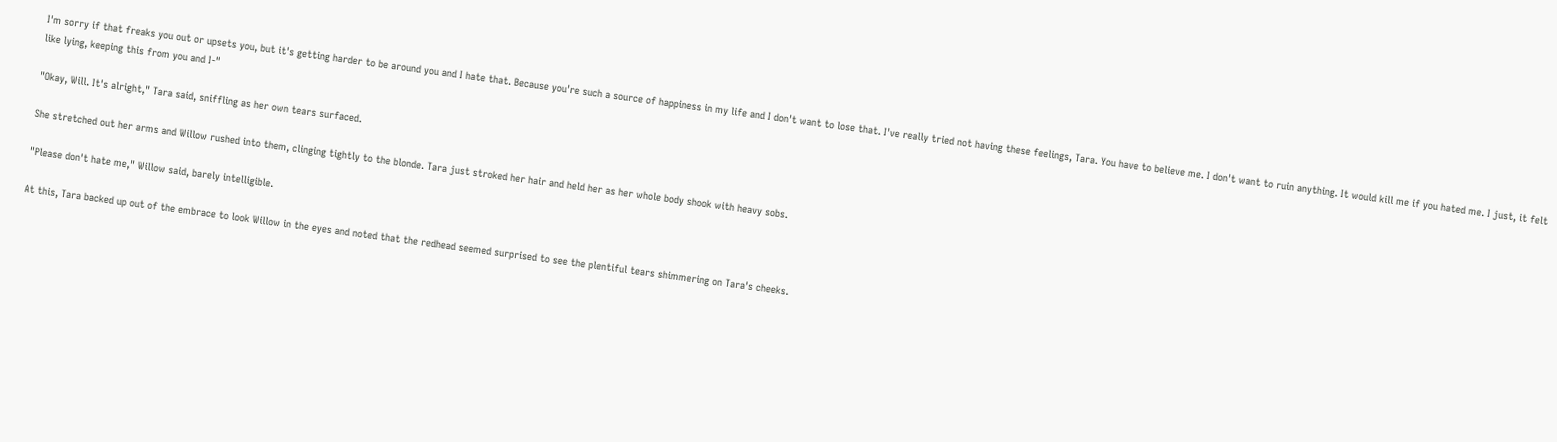I'm sorry if that freaks you out or upsets you, but it's getting harder to be around you and I hate that. Because you're such a source of happiness in my life and I don't want to lose that. I've really tried not having these feelings, Tara. You have to believe me. I don't want to ruin anything. It would kill me if you hated me. I just, it felt like lying, keeping this from you and I-"

"Okay, Will. It's alright," Tara said, sniffling as her own tears surfaced.

She stretched out her arms and Willow rushed into them, clinging tightly to the blonde. Tara just stroked her hair and held her as her whole body shook with heavy sobs.

"Please don't hate me," Willow said, barely intelligible.

At this, Tara backed up out of the embrace to look Willow in the eyes and noted that the redhead seemed surprised to see the plentiful tears shimmering on Tara's cheeks.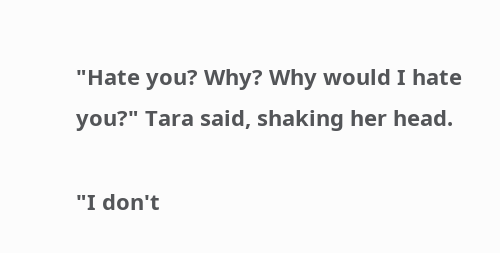"Hate you? Why? Why would I hate you?" Tara said, shaking her head.

"I don't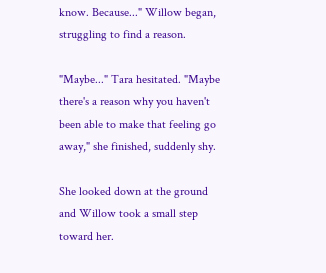know. Because..." Willow began, struggling to find a reason.

"Maybe..." Tara hesitated. "Maybe there's a reason why you haven't been able to make that feeling go away," she finished, suddenly shy.

She looked down at the ground and Willow took a small step toward her.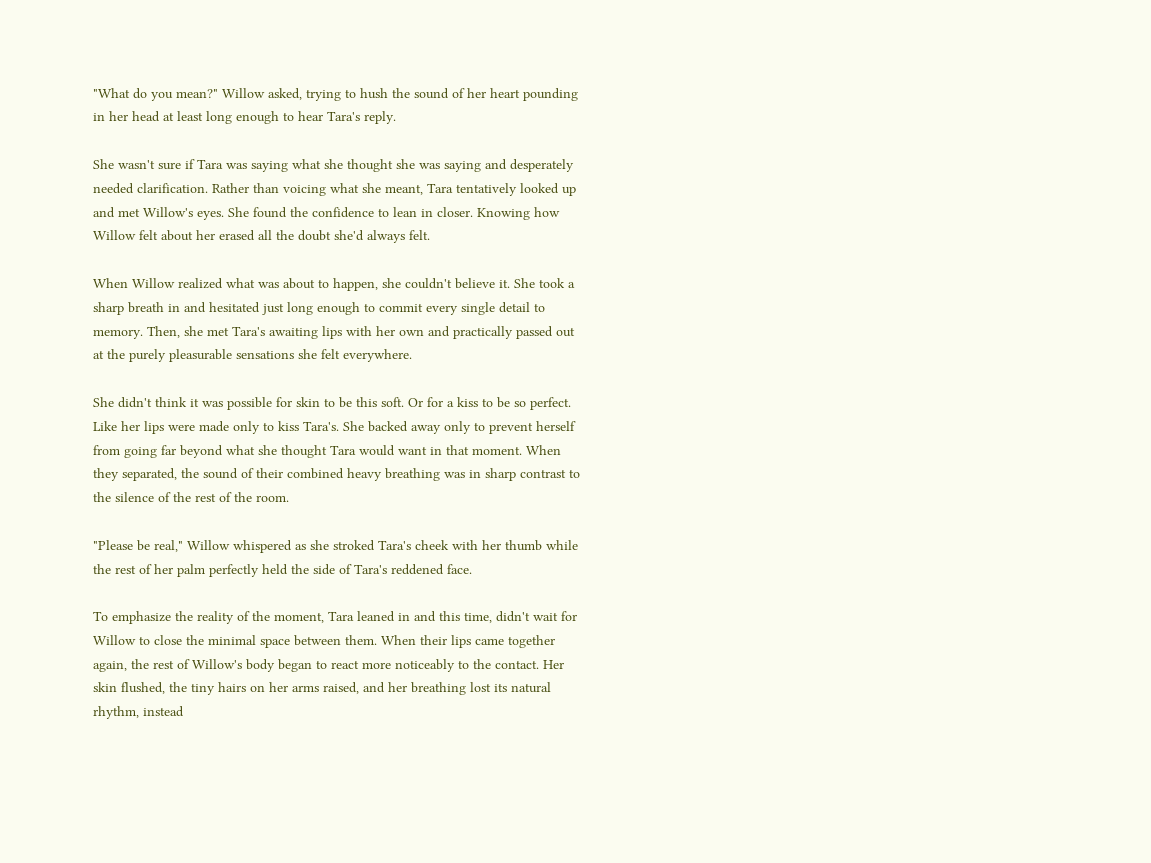"What do you mean?" Willow asked, trying to hush the sound of her heart pounding in her head at least long enough to hear Tara's reply.

She wasn't sure if Tara was saying what she thought she was saying and desperately needed clarification. Rather than voicing what she meant, Tara tentatively looked up and met Willow's eyes. She found the confidence to lean in closer. Knowing how Willow felt about her erased all the doubt she'd always felt.

When Willow realized what was about to happen, she couldn't believe it. She took a sharp breath in and hesitated just long enough to commit every single detail to memory. Then, she met Tara's awaiting lips with her own and practically passed out at the purely pleasurable sensations she felt everywhere.

She didn't think it was possible for skin to be this soft. Or for a kiss to be so perfect. Like her lips were made only to kiss Tara's. She backed away only to prevent herself from going far beyond what she thought Tara would want in that moment. When they separated, the sound of their combined heavy breathing was in sharp contrast to the silence of the rest of the room.

"Please be real," Willow whispered as she stroked Tara's cheek with her thumb while the rest of her palm perfectly held the side of Tara's reddened face.

To emphasize the reality of the moment, Tara leaned in and this time, didn't wait for Willow to close the minimal space between them. When their lips came together again, the rest of Willow's body began to react more noticeably to the contact. Her skin flushed, the tiny hairs on her arms raised, and her breathing lost its natural rhythm, instead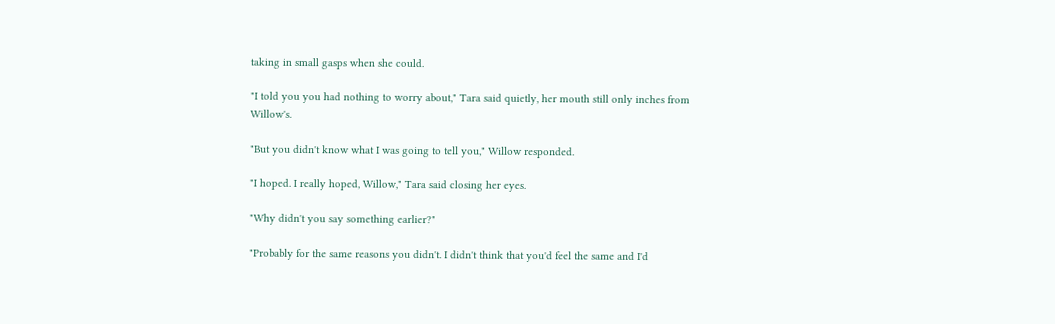taking in small gasps when she could.

"I told you you had nothing to worry about," Tara said quietly, her mouth still only inches from Willow's.

"But you didn't know what I was going to tell you," Willow responded.

"I hoped. I really hoped, Willow," Tara said closing her eyes.

"Why didn't you say something earlier?"

"Probably for the same reasons you didn't. I didn't think that you'd feel the same and I'd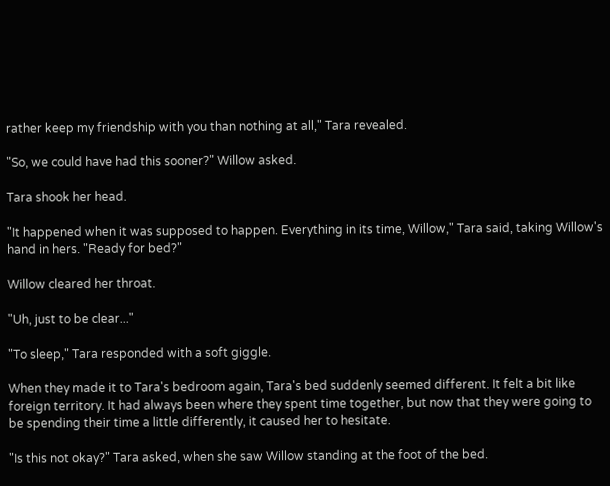rather keep my friendship with you than nothing at all," Tara revealed.

"So, we could have had this sooner?" Willow asked.

Tara shook her head.

"It happened when it was supposed to happen. Everything in its time, Willow," Tara said, taking Willow's hand in hers. "Ready for bed?"

Willow cleared her throat.

"Uh, just to be clear..."

"To sleep," Tara responded with a soft giggle.

When they made it to Tara's bedroom again, Tara's bed suddenly seemed different. It felt a bit like foreign territory. It had always been where they spent time together, but now that they were going to be spending their time a little differently, it caused her to hesitate.

"Is this not okay?" Tara asked, when she saw Willow standing at the foot of the bed.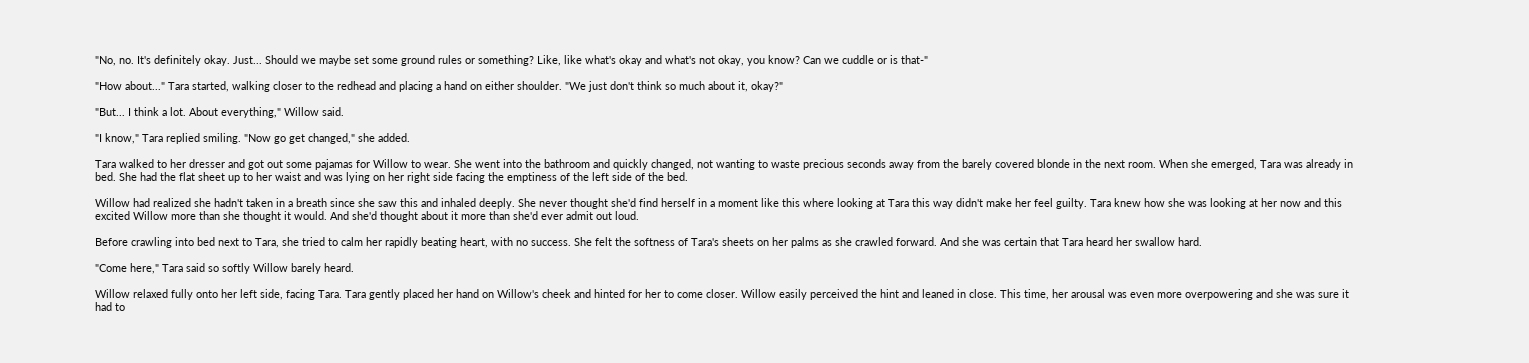"No, no. It's definitely okay. Just... Should we maybe set some ground rules or something? Like, like what's okay and what's not okay, you know? Can we cuddle or is that-"

"How about..." Tara started, walking closer to the redhead and placing a hand on either shoulder. "We just don't think so much about it, okay?"

"But... I think a lot. About everything," Willow said.

"I know," Tara replied smiling. "Now go get changed," she added.

Tara walked to her dresser and got out some pajamas for Willow to wear. She went into the bathroom and quickly changed, not wanting to waste precious seconds away from the barely covered blonde in the next room. When she emerged, Tara was already in bed. She had the flat sheet up to her waist and was lying on her right side facing the emptiness of the left side of the bed.

Willow had realized she hadn't taken in a breath since she saw this and inhaled deeply. She never thought she'd find herself in a moment like this where looking at Tara this way didn't make her feel guilty. Tara knew how she was looking at her now and this excited Willow more than she thought it would. And she'd thought about it more than she'd ever admit out loud.

Before crawling into bed next to Tara, she tried to calm her rapidly beating heart, with no success. She felt the softness of Tara's sheets on her palms as she crawled forward. And she was certain that Tara heard her swallow hard.

"Come here," Tara said so softly Willow barely heard.

Willow relaxed fully onto her left side, facing Tara. Tara gently placed her hand on Willow's cheek and hinted for her to come closer. Willow easily perceived the hint and leaned in close. This time, her arousal was even more overpowering and she was sure it had to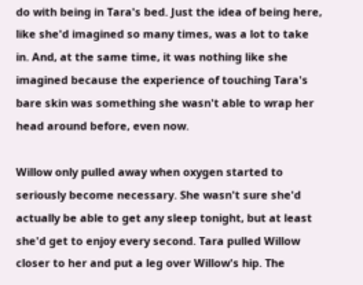do with being in Tara's bed. Just the idea of being here, like she'd imagined so many times, was a lot to take in. And, at the same time, it was nothing like she imagined because the experience of touching Tara's bare skin was something she wasn't able to wrap her head around before, even now.

Willow only pulled away when oxygen started to seriously become necessary. She wasn't sure she'd actually be able to get any sleep tonight, but at least she'd get to enjoy every second. Tara pulled Willow closer to her and put a leg over Willow's hip. The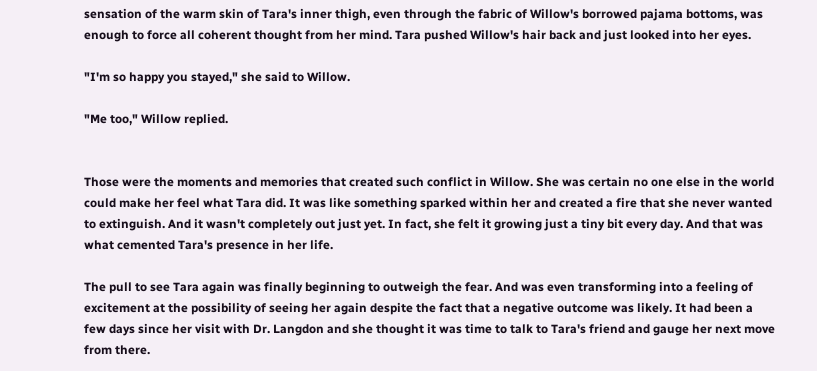sensation of the warm skin of Tara's inner thigh, even through the fabric of Willow's borrowed pajama bottoms, was enough to force all coherent thought from her mind. Tara pushed Willow's hair back and just looked into her eyes.

"I'm so happy you stayed," she said to Willow.

"Me too," Willow replied.


Those were the moments and memories that created such conflict in Willow. She was certain no one else in the world could make her feel what Tara did. It was like something sparked within her and created a fire that she never wanted to extinguish. And it wasn't completely out just yet. In fact, she felt it growing just a tiny bit every day. And that was what cemented Tara's presence in her life.

The pull to see Tara again was finally beginning to outweigh the fear. And was even transforming into a feeling of excitement at the possibility of seeing her again despite the fact that a negative outcome was likely. It had been a few days since her visit with Dr. Langdon and she thought it was time to talk to Tara's friend and gauge her next move from there.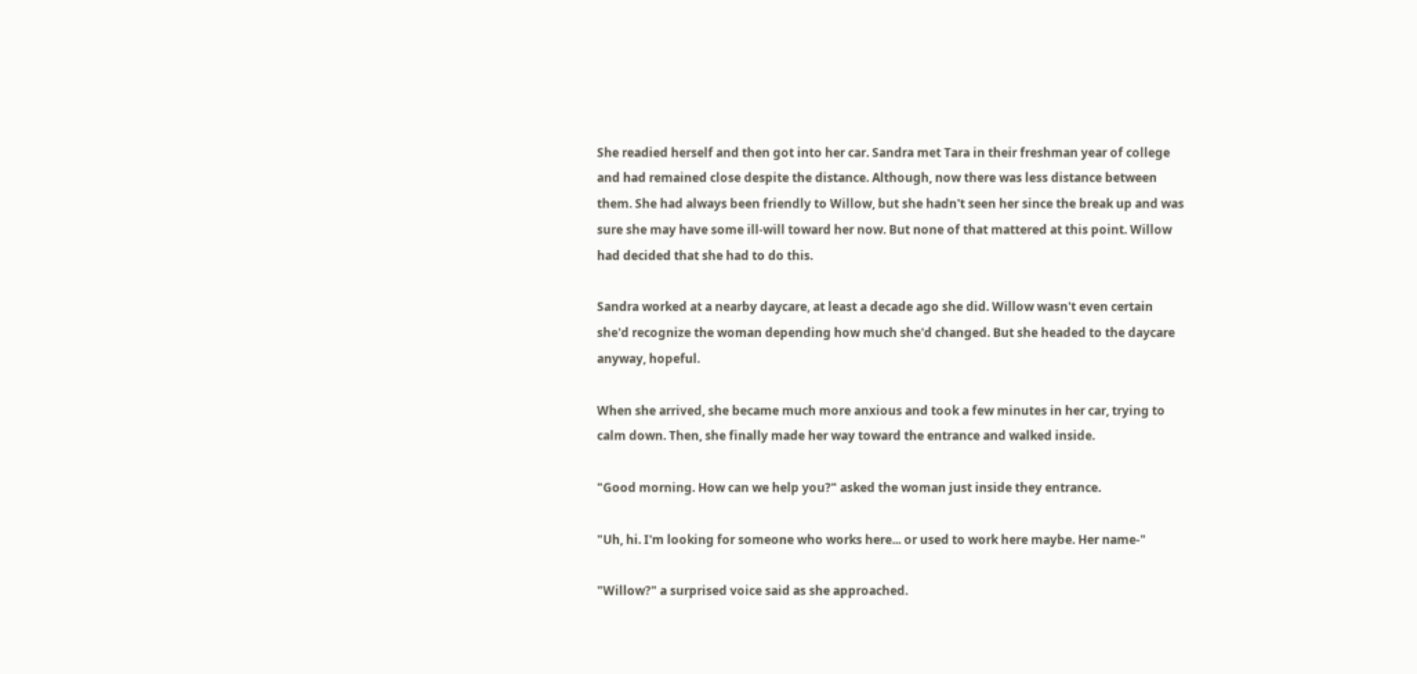She readied herself and then got into her car. Sandra met Tara in their freshman year of college and had remained close despite the distance. Although, now there was less distance between them. She had always been friendly to Willow, but she hadn't seen her since the break up and was sure she may have some ill-will toward her now. But none of that mattered at this point. Willow had decided that she had to do this.

Sandra worked at a nearby daycare, at least a decade ago she did. Willow wasn't even certain she'd recognize the woman depending how much she'd changed. But she headed to the daycare anyway, hopeful.

When she arrived, she became much more anxious and took a few minutes in her car, trying to calm down. Then, she finally made her way toward the entrance and walked inside.

"Good morning. How can we help you?" asked the woman just inside they entrance.

"Uh, hi. I'm looking for someone who works here... or used to work here maybe. Her name-"

"Willow?" a surprised voice said as she approached.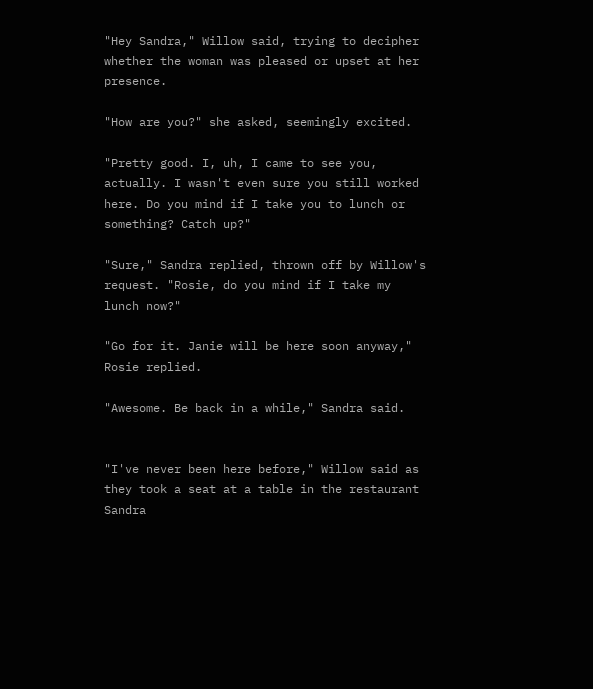"Hey Sandra," Willow said, trying to decipher whether the woman was pleased or upset at her presence.

"How are you?" she asked, seemingly excited.

"Pretty good. I, uh, I came to see you, actually. I wasn't even sure you still worked here. Do you mind if I take you to lunch or something? Catch up?"

"Sure," Sandra replied, thrown off by Willow's request. "Rosie, do you mind if I take my lunch now?"

"Go for it. Janie will be here soon anyway," Rosie replied.

"Awesome. Be back in a while," Sandra said.


"I've never been here before," Willow said as they took a seat at a table in the restaurant Sandra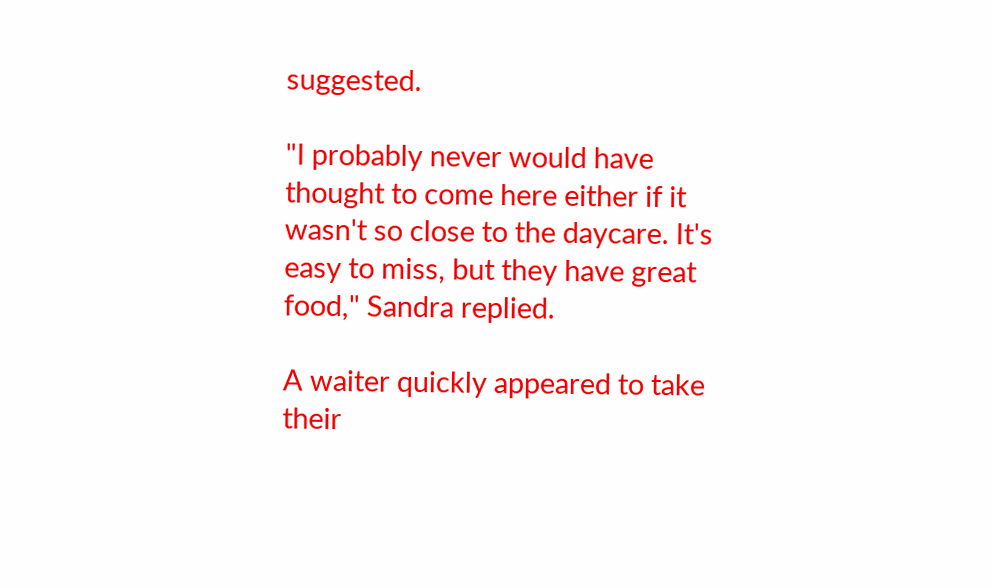suggested.

"I probably never would have thought to come here either if it wasn't so close to the daycare. It's easy to miss, but they have great food," Sandra replied.

A waiter quickly appeared to take their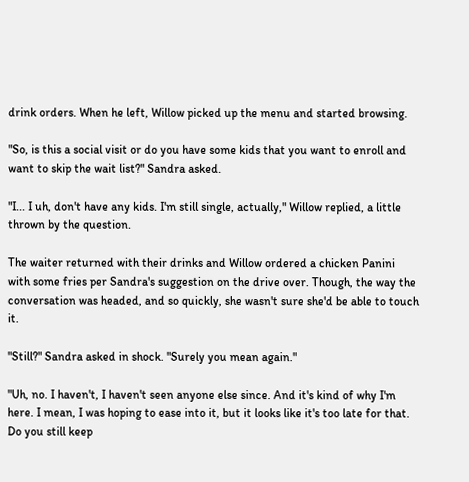drink orders. When he left, Willow picked up the menu and started browsing.

"So, is this a social visit or do you have some kids that you want to enroll and want to skip the wait list?" Sandra asked.

"I... I uh, don't have any kids. I'm still single, actually," Willow replied, a little thrown by the question.

The waiter returned with their drinks and Willow ordered a chicken Panini with some fries per Sandra's suggestion on the drive over. Though, the way the conversation was headed, and so quickly, she wasn't sure she'd be able to touch it.

"Still?" Sandra asked in shock. "Surely you mean again."

"Uh, no. I haven't, I haven't seen anyone else since. And it's kind of why I'm here. I mean, I was hoping to ease into it, but it looks like it's too late for that. Do you still keep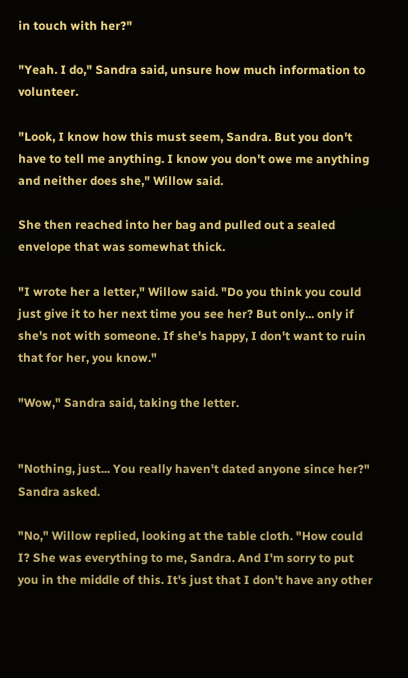in touch with her?"

"Yeah. I do," Sandra said, unsure how much information to volunteer.

"Look, I know how this must seem, Sandra. But you don't have to tell me anything. I know you don't owe me anything and neither does she," Willow said.

She then reached into her bag and pulled out a sealed envelope that was somewhat thick.

"I wrote her a letter," Willow said. "Do you think you could just give it to her next time you see her? But only... only if she's not with someone. If she's happy, I don't want to ruin that for her, you know."

"Wow," Sandra said, taking the letter.


"Nothing, just... You really haven't dated anyone since her?" Sandra asked.

"No," Willow replied, looking at the table cloth. "How could I? She was everything to me, Sandra. And I'm sorry to put you in the middle of this. It's just that I don't have any other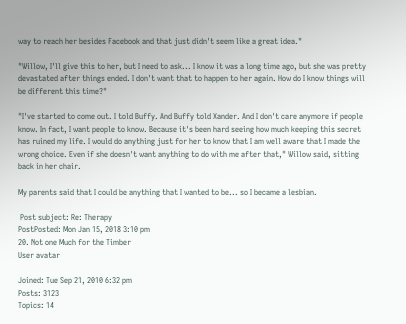way to reach her besides Facebook and that just didn't seem like a great idea."

"Willow, I'll give this to her, but I need to ask... I know it was a long time ago, but she was pretty devastated after things ended. I don't want that to happen to her again. How do I know things will be different this time?"

"I've started to come out. I told Buffy. And Buffy told Xander. And I don't care anymore if people know. In fact, I want people to know. Because it's been hard seeing how much keeping this secret has ruined my life. I would do anything just for her to know that I am well aware that I made the wrong choice. Even if she doesn't want anything to do with me after that," Willow said, sitting back in her chair.

My parents said that I could be anything that I wanted to be... so I became a lesbian.

 Post subject: Re: Therapy
PostPosted: Mon Jan 15, 2018 3:10 pm
20. Not one Much for the Timber
User avatar

Joined: Tue Sep 21, 2010 6:32 pm
Posts: 3123
Topics: 14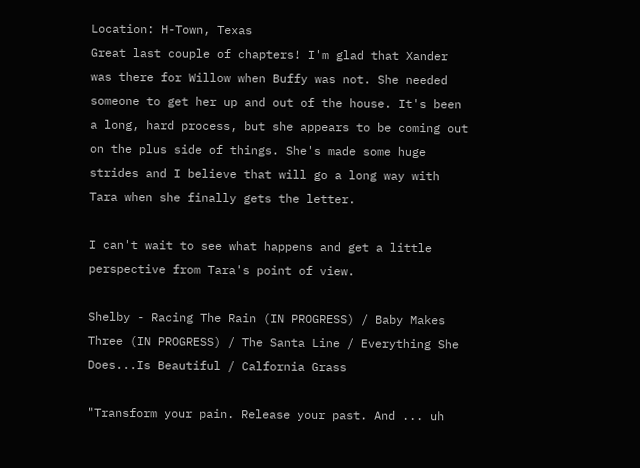Location: H-Town, Texas
Great last couple of chapters! I'm glad that Xander was there for Willow when Buffy was not. She needed someone to get her up and out of the house. It's been a long, hard process, but she appears to be coming out on the plus side of things. She's made some huge strides and I believe that will go a long way with Tara when she finally gets the letter.

I can't wait to see what happens and get a little perspective from Tara's point of view.

Shelby - Racing The Rain (IN PROGRESS) / Baby Makes Three (IN PROGRESS) / The Santa Line / Everything She Does...Is Beautiful / Calfornia Grass

"Transform your pain. Release your past. And ... uh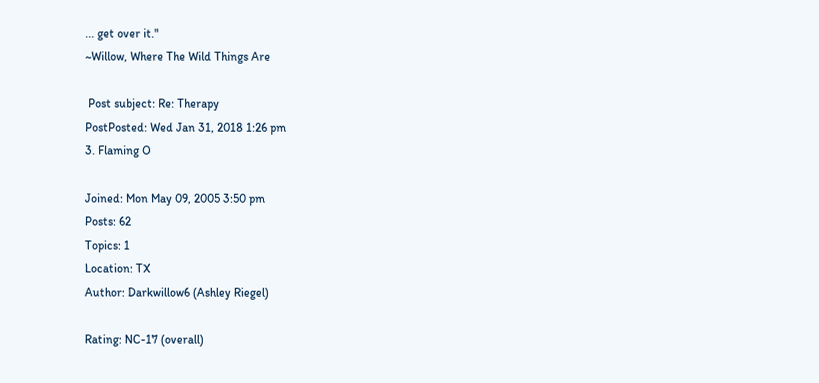... get over it."
~Willow, Where The Wild Things Are

 Post subject: Re: Therapy
PostPosted: Wed Jan 31, 2018 1:26 pm
3. Flaming O

Joined: Mon May 09, 2005 3:50 pm
Posts: 62
Topics: 1
Location: TX
Author: Darkwillow6 (Ashley Riegel)

Rating: NC-17 (overall)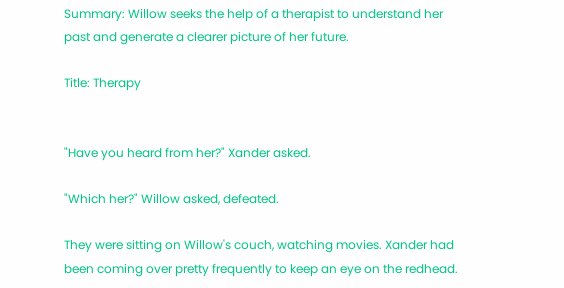Summary: Willow seeks the help of a therapist to understand her past and generate a clearer picture of her future.

Title: Therapy


"Have you heard from her?" Xander asked.

"Which her?" Willow asked, defeated.

They were sitting on Willow's couch, watching movies. Xander had been coming over pretty frequently to keep an eye on the redhead.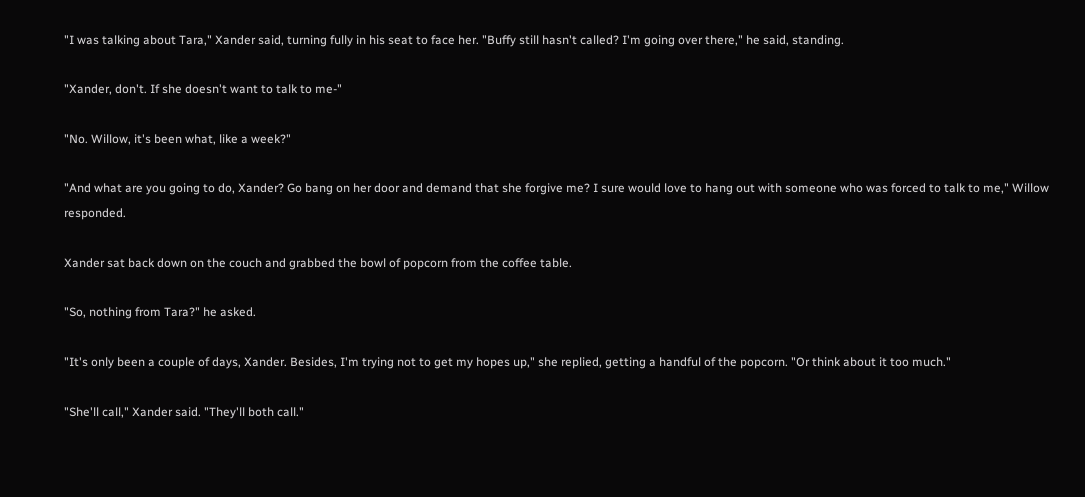"I was talking about Tara," Xander said, turning fully in his seat to face her. "Buffy still hasn't called? I'm going over there," he said, standing.

"Xander, don't. If she doesn't want to talk to me-"

"No. Willow, it's been what, like a week?"

"And what are you going to do, Xander? Go bang on her door and demand that she forgive me? I sure would love to hang out with someone who was forced to talk to me," Willow responded.

Xander sat back down on the couch and grabbed the bowl of popcorn from the coffee table.

"So, nothing from Tara?" he asked.

"It's only been a couple of days, Xander. Besides, I'm trying not to get my hopes up," she replied, getting a handful of the popcorn. "Or think about it too much."

"She'll call," Xander said. "They'll both call."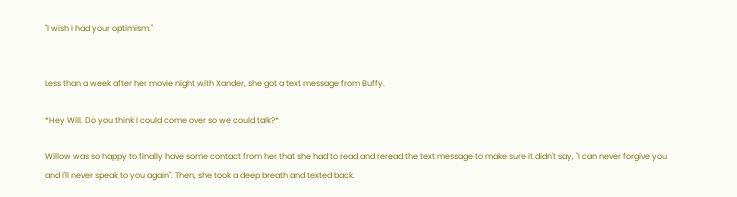"I wish I had your optimism."


Less than a week after her movie night with Xander, she got a text message from Buffy.

*Hey Will. Do you think I could come over so we could talk?*

Willow was so happy to finally have some contact from her that she had to read and reread the text message to make sure it didn't say, "I can never forgive you and I'll never speak to you again". Then, she took a deep breath and texted back.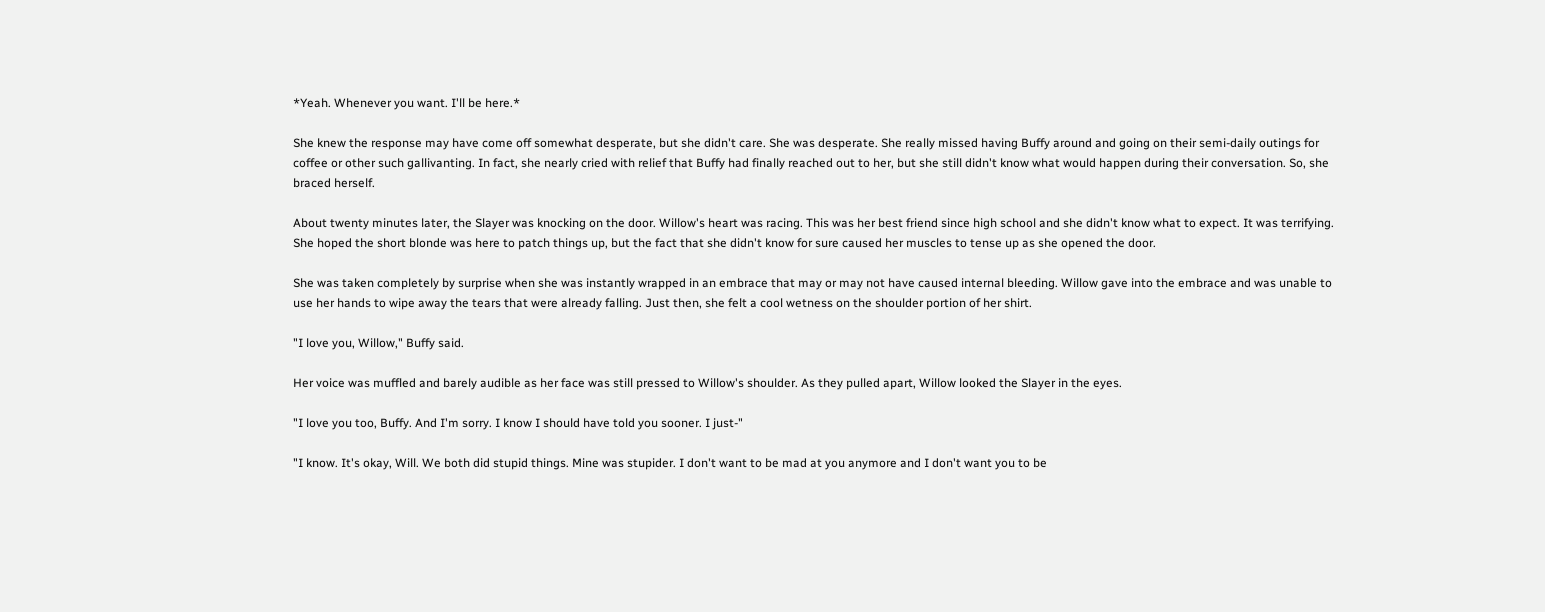*Yeah. Whenever you want. I'll be here.*

She knew the response may have come off somewhat desperate, but she didn't care. She was desperate. She really missed having Buffy around and going on their semi-daily outings for coffee or other such gallivanting. In fact, she nearly cried with relief that Buffy had finally reached out to her, but she still didn't know what would happen during their conversation. So, she braced herself.

About twenty minutes later, the Slayer was knocking on the door. Willow's heart was racing. This was her best friend since high school and she didn't know what to expect. It was terrifying. She hoped the short blonde was here to patch things up, but the fact that she didn't know for sure caused her muscles to tense up as she opened the door.

She was taken completely by surprise when she was instantly wrapped in an embrace that may or may not have caused internal bleeding. Willow gave into the embrace and was unable to use her hands to wipe away the tears that were already falling. Just then, she felt a cool wetness on the shoulder portion of her shirt.

"I love you, Willow," Buffy said.

Her voice was muffled and barely audible as her face was still pressed to Willow's shoulder. As they pulled apart, Willow looked the Slayer in the eyes.

"I love you too, Buffy. And I'm sorry. I know I should have told you sooner. I just-"

"I know. It's okay, Will. We both did stupid things. Mine was stupider. I don't want to be mad at you anymore and I don't want you to be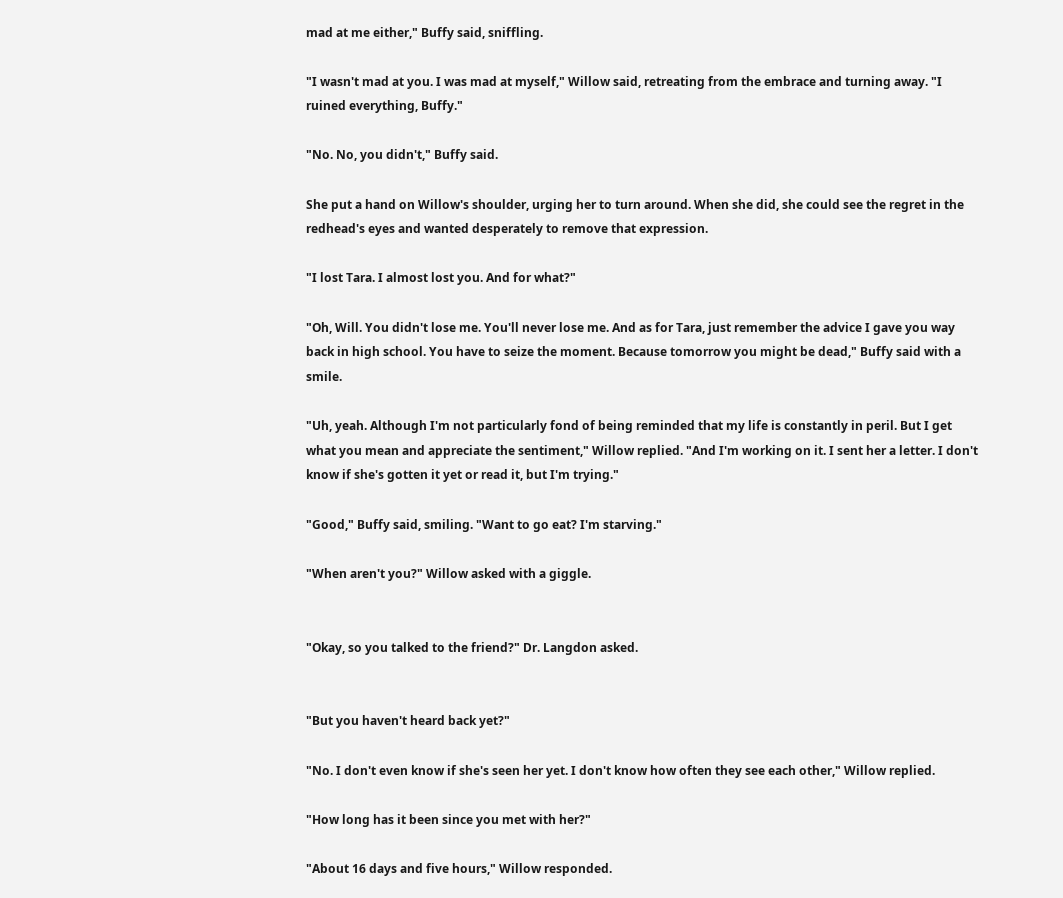mad at me either," Buffy said, sniffling.

"I wasn't mad at you. I was mad at myself," Willow said, retreating from the embrace and turning away. "I ruined everything, Buffy."

"No. No, you didn't," Buffy said.

She put a hand on Willow's shoulder, urging her to turn around. When she did, she could see the regret in the redhead's eyes and wanted desperately to remove that expression.

"I lost Tara. I almost lost you. And for what?"

"Oh, Will. You didn't lose me. You'll never lose me. And as for Tara, just remember the advice I gave you way back in high school. You have to seize the moment. Because tomorrow you might be dead," Buffy said with a smile.

"Uh, yeah. Although I'm not particularly fond of being reminded that my life is constantly in peril. But I get what you mean and appreciate the sentiment," Willow replied. "And I'm working on it. I sent her a letter. I don't know if she's gotten it yet or read it, but I'm trying."

"Good," Buffy said, smiling. "Want to go eat? I'm starving."

"When aren't you?" Willow asked with a giggle.


"Okay, so you talked to the friend?" Dr. Langdon asked.


"But you haven't heard back yet?"

"No. I don't even know if she's seen her yet. I don't know how often they see each other," Willow replied.

"How long has it been since you met with her?"

"About 16 days and five hours," Willow responded.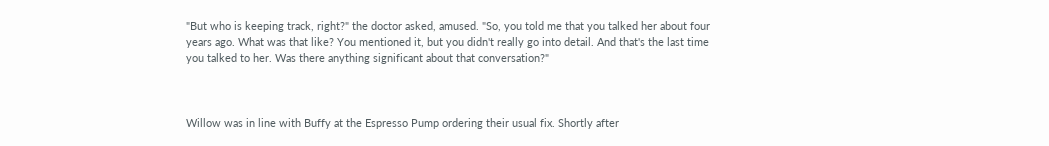"But who is keeping track, right?" the doctor asked, amused. "So, you told me that you talked her about four years ago. What was that like? You mentioned it, but you didn't really go into detail. And that's the last time you talked to her. Was there anything significant about that conversation?"



Willow was in line with Buffy at the Espresso Pump ordering their usual fix. Shortly after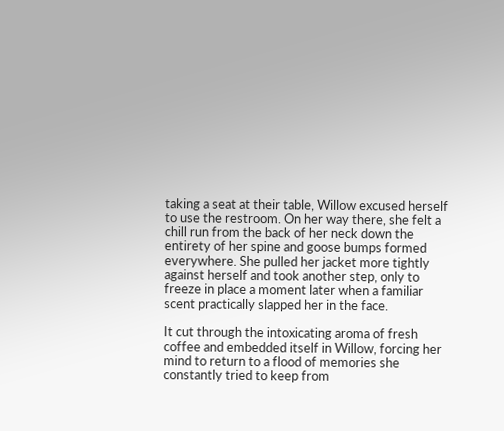taking a seat at their table, Willow excused herself to use the restroom. On her way there, she felt a chill run from the back of her neck down the entirety of her spine and goose bumps formed everywhere. She pulled her jacket more tightly against herself and took another step, only to freeze in place a moment later when a familiar scent practically slapped her in the face.

It cut through the intoxicating aroma of fresh coffee and embedded itself in Willow, forcing her mind to return to a flood of memories she constantly tried to keep from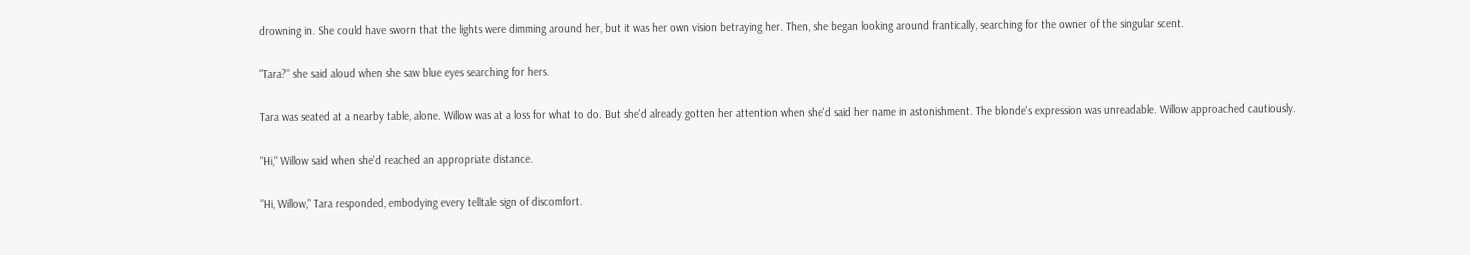drowning in. She could have sworn that the lights were dimming around her, but it was her own vision betraying her. Then, she began looking around frantically, searching for the owner of the singular scent.

"Tara?" she said aloud when she saw blue eyes searching for hers.

Tara was seated at a nearby table, alone. Willow was at a loss for what to do. But she'd already gotten her attention when she'd said her name in astonishment. The blonde's expression was unreadable. Willow approached cautiously.

"Hi," Willow said when she'd reached an appropriate distance.

"Hi, Willow," Tara responded, embodying every telltale sign of discomfort.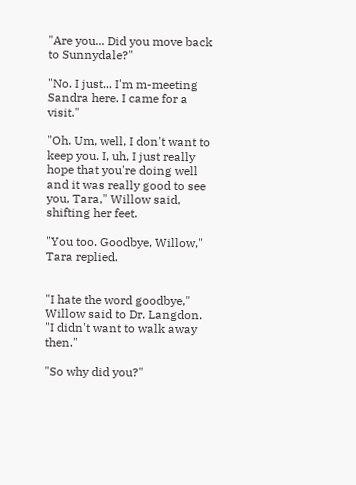"Are you... Did you move back to Sunnydale?"

"No. I just... I'm m-meeting Sandra here. I came for a visit."

"Oh. Um, well, I don't want to keep you. I, uh, I just really hope that you're doing well and it was really good to see you, Tara," Willow said, shifting her feet.

"You too. Goodbye, Willow," Tara replied.


"I hate the word goodbye," Willow said to Dr. Langdon. "I didn't want to walk away then."

"So why did you?"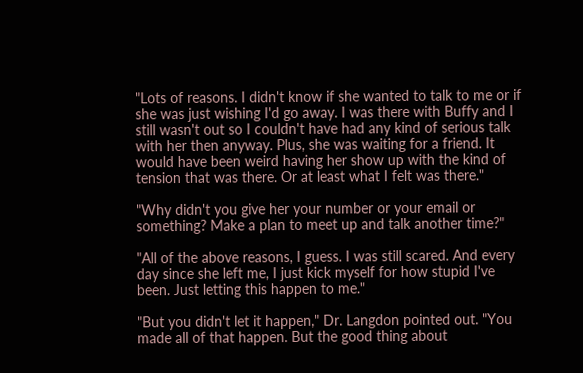"Lots of reasons. I didn't know if she wanted to talk to me or if she was just wishing I'd go away. I was there with Buffy and I still wasn't out so I couldn't have had any kind of serious talk with her then anyway. Plus, she was waiting for a friend. It would have been weird having her show up with the kind of tension that was there. Or at least what I felt was there."

"Why didn't you give her your number or your email or something? Make a plan to meet up and talk another time?"

"All of the above reasons, I guess. I was still scared. And every day since she left me, I just kick myself for how stupid I've been. Just letting this happen to me."

"But you didn't let it happen," Dr. Langdon pointed out. "You made all of that happen. But the good thing about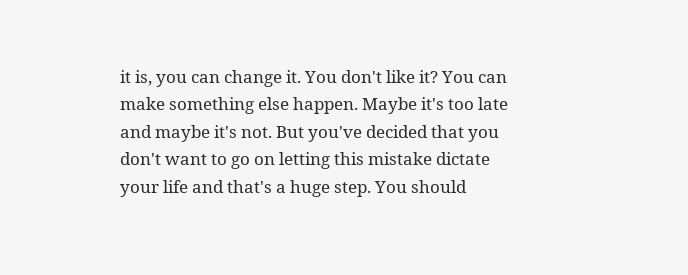it is, you can change it. You don't like it? You can make something else happen. Maybe it's too late and maybe it's not. But you've decided that you don't want to go on letting this mistake dictate your life and that's a huge step. You should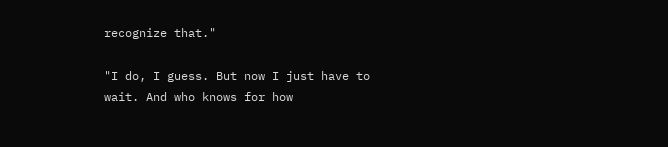recognize that."

"I do, I guess. But now I just have to wait. And who knows for how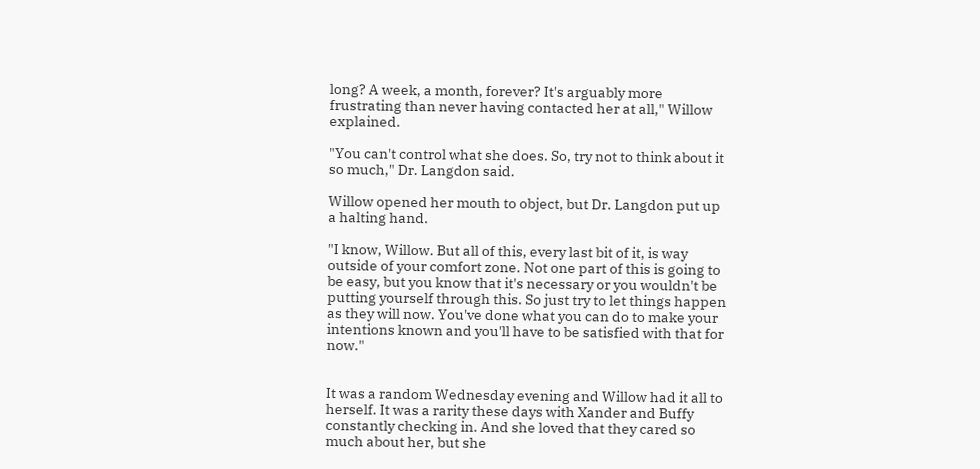long? A week, a month, forever? It's arguably more frustrating than never having contacted her at all," Willow explained.

"You can't control what she does. So, try not to think about it so much," Dr. Langdon said.

Willow opened her mouth to object, but Dr. Langdon put up a halting hand.

"I know, Willow. But all of this, every last bit of it, is way outside of your comfort zone. Not one part of this is going to be easy, but you know that it's necessary or you wouldn't be putting yourself through this. So just try to let things happen as they will now. You've done what you can do to make your intentions known and you'll have to be satisfied with that for now."


It was a random Wednesday evening and Willow had it all to herself. It was a rarity these days with Xander and Buffy constantly checking in. And she loved that they cared so much about her, but she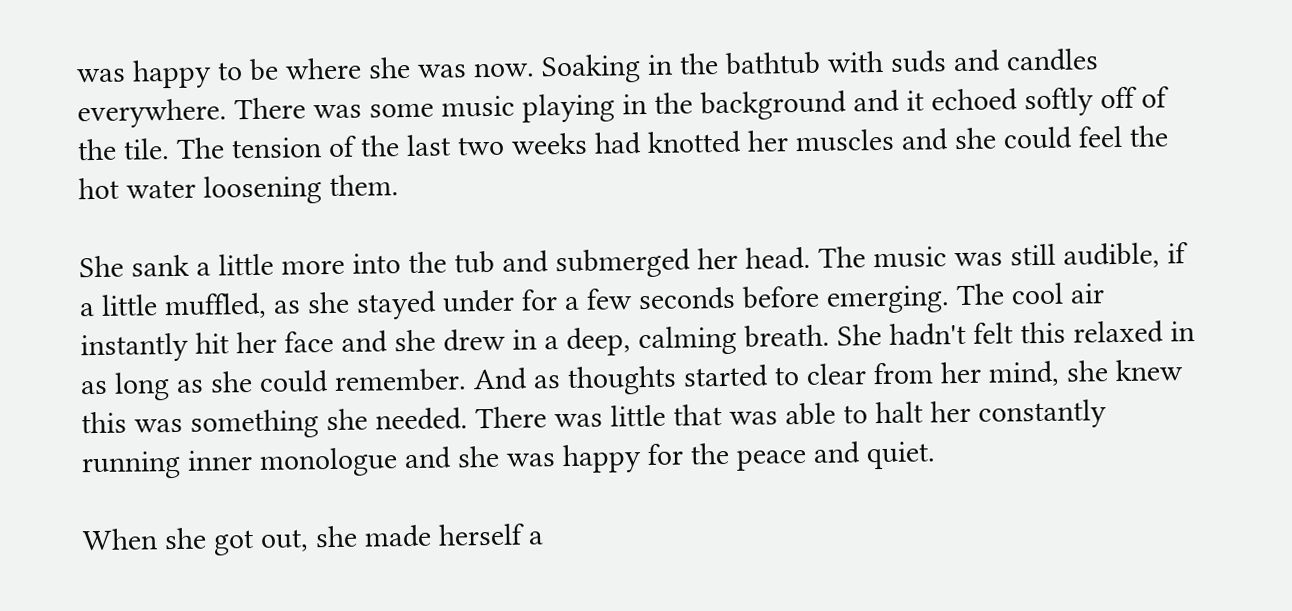was happy to be where she was now. Soaking in the bathtub with suds and candles everywhere. There was some music playing in the background and it echoed softly off of the tile. The tension of the last two weeks had knotted her muscles and she could feel the hot water loosening them.

She sank a little more into the tub and submerged her head. The music was still audible, if a little muffled, as she stayed under for a few seconds before emerging. The cool air instantly hit her face and she drew in a deep, calming breath. She hadn't felt this relaxed in as long as she could remember. And as thoughts started to clear from her mind, she knew this was something she needed. There was little that was able to halt her constantly running inner monologue and she was happy for the peace and quiet.

When she got out, she made herself a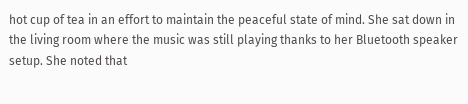hot cup of tea in an effort to maintain the peaceful state of mind. She sat down in the living room where the music was still playing thanks to her Bluetooth speaker setup. She noted that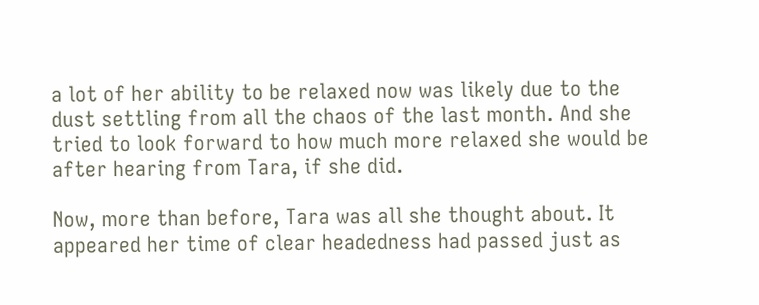a lot of her ability to be relaxed now was likely due to the dust settling from all the chaos of the last month. And she tried to look forward to how much more relaxed she would be after hearing from Tara, if she did.

Now, more than before, Tara was all she thought about. It appeared her time of clear headedness had passed just as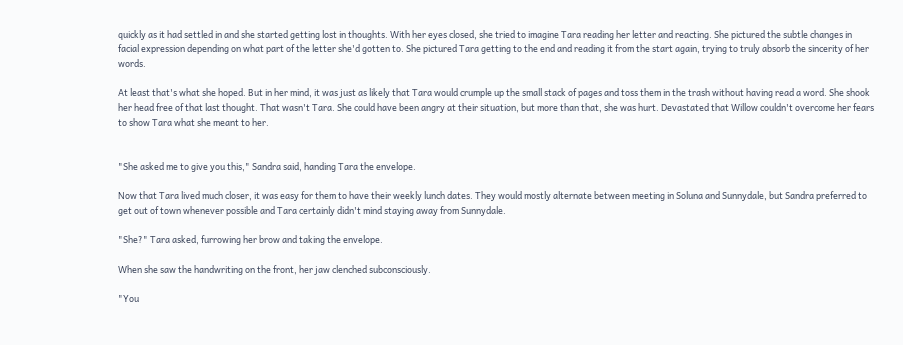quickly as it had settled in and she started getting lost in thoughts. With her eyes closed, she tried to imagine Tara reading her letter and reacting. She pictured the subtle changes in facial expression depending on what part of the letter she'd gotten to. She pictured Tara getting to the end and reading it from the start again, trying to truly absorb the sincerity of her words.

At least that's what she hoped. But in her mind, it was just as likely that Tara would crumple up the small stack of pages and toss them in the trash without having read a word. She shook her head free of that last thought. That wasn't Tara. She could have been angry at their situation, but more than that, she was hurt. Devastated that Willow couldn't overcome her fears to show Tara what she meant to her.


"She asked me to give you this," Sandra said, handing Tara the envelope.

Now that Tara lived much closer, it was easy for them to have their weekly lunch dates. They would mostly alternate between meeting in Soluna and Sunnydale, but Sandra preferred to get out of town whenever possible and Tara certainly didn't mind staying away from Sunnydale.

"She?" Tara asked, furrowing her brow and taking the envelope.

When she saw the handwriting on the front, her jaw clenched subconsciously.

"You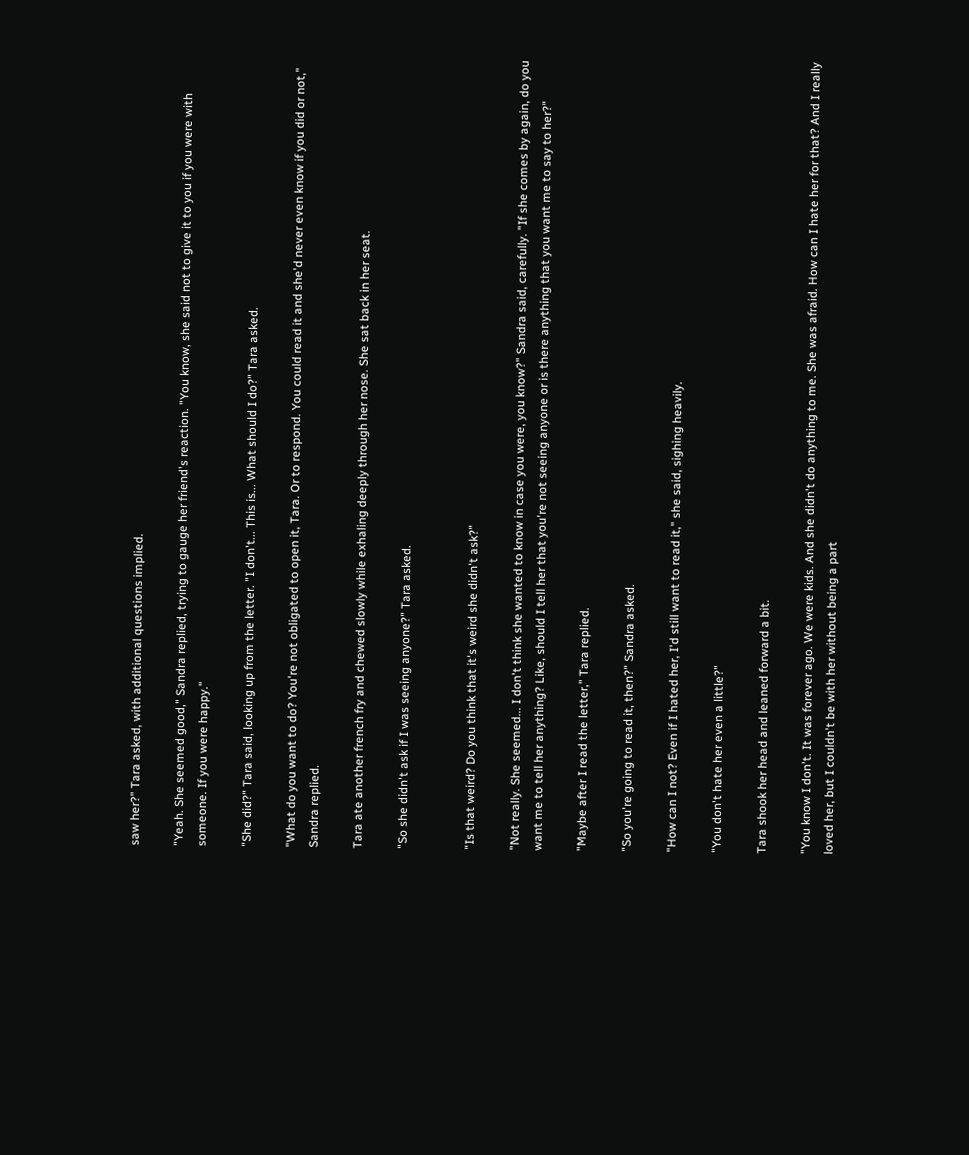saw her?" Tara asked, with additional questions implied.

"Yeah. She seemed good," Sandra replied, trying to gauge her friend's reaction. "You know, she said not to give it to you if you were with someone. If you were happy."

"She did?" Tara said, looking up from the letter. "I don't... This is... What should I do?" Tara asked.

"What do you want to do? You're not obligated to open it, Tara. Or to respond. You could read it and she'd never even know if you did or not," Sandra replied.

Tara ate another french fry and chewed slowly while exhaling deeply through her nose. She sat back in her seat.

"So she didn't ask if I was seeing anyone?" Tara asked.


"Is that weird? Do you think that it's weird she didn't ask?"

"Not really. She seemed... I don't think she wanted to know in case you were, you know?" Sandra said, carefully. "If she comes by again, do you want me to tell her anything? Like, should I tell her that you're not seeing anyone or is there anything that you want me to say to her?"

"Maybe after I read the letter," Tara replied.

"So you're going to read it, then?" Sandra asked.

"How can I not? Even if I hated her, I'd still want to read it," she said, sighing heavily.

"You don't hate her even a little?"

Tara shook her head and leaned forward a bit.

"You know I don't. It was forever ago. We were kids. And she didn't do anything to me. She was afraid. How can I hate her for that? And I really loved her, but I couldn't be with her without being a part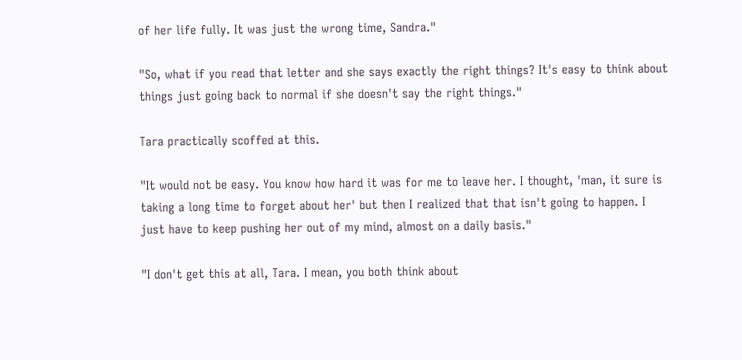of her life fully. It was just the wrong time, Sandra."

"So, what if you read that letter and she says exactly the right things? It's easy to think about things just going back to normal if she doesn't say the right things."

Tara practically scoffed at this.

"It would not be easy. You know how hard it was for me to leave her. I thought, 'man, it sure is taking a long time to forget about her' but then I realized that that isn't going to happen. I just have to keep pushing her out of my mind, almost on a daily basis."

"I don't get this at all, Tara. I mean, you both think about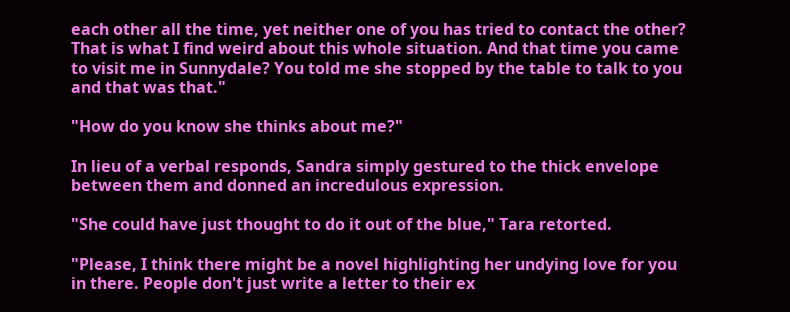each other all the time, yet neither one of you has tried to contact the other? That is what I find weird about this whole situation. And that time you came to visit me in Sunnydale? You told me she stopped by the table to talk to you and that was that."

"How do you know she thinks about me?"

In lieu of a verbal responds, Sandra simply gestured to the thick envelope between them and donned an incredulous expression.

"She could have just thought to do it out of the blue," Tara retorted.

"Please, I think there might be a novel highlighting her undying love for you in there. People don't just write a letter to their ex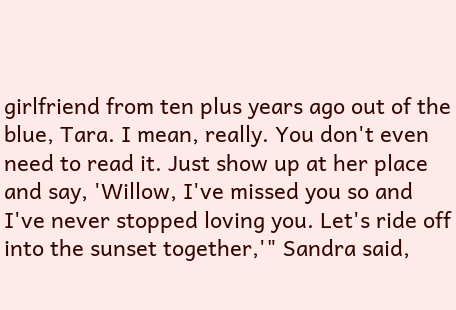girlfriend from ten plus years ago out of the blue, Tara. I mean, really. You don't even need to read it. Just show up at her place and say, 'Willow, I've missed you so and I've never stopped loving you. Let's ride off into the sunset together,'" Sandra said,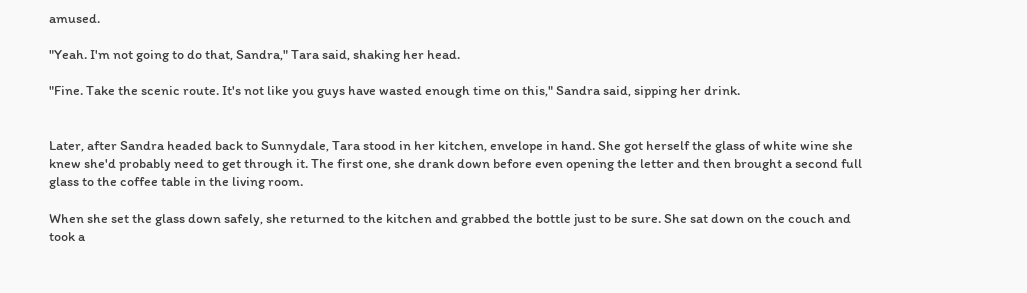amused.

"Yeah. I'm not going to do that, Sandra," Tara said, shaking her head.

"Fine. Take the scenic route. It's not like you guys have wasted enough time on this," Sandra said, sipping her drink.


Later, after Sandra headed back to Sunnydale, Tara stood in her kitchen, envelope in hand. She got herself the glass of white wine she knew she'd probably need to get through it. The first one, she drank down before even opening the letter and then brought a second full glass to the coffee table in the living room.

When she set the glass down safely, she returned to the kitchen and grabbed the bottle just to be sure. She sat down on the couch and took a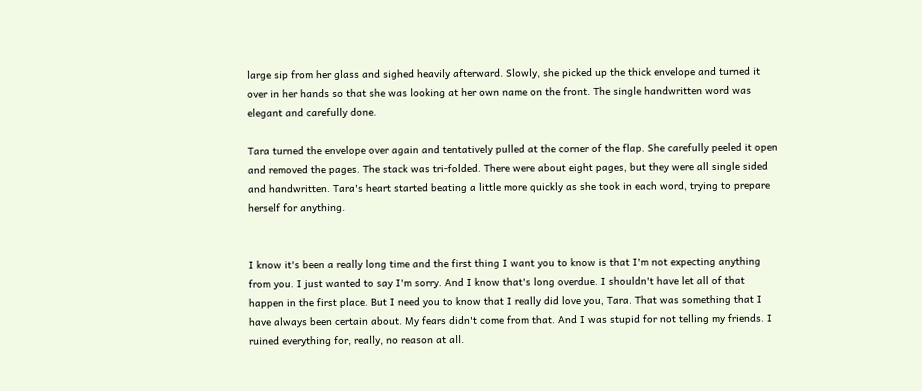large sip from her glass and sighed heavily afterward. Slowly, she picked up the thick envelope and turned it over in her hands so that she was looking at her own name on the front. The single handwritten word was elegant and carefully done.

Tara turned the envelope over again and tentatively pulled at the corner of the flap. She carefully peeled it open and removed the pages. The stack was tri-folded. There were about eight pages, but they were all single sided and handwritten. Tara's heart started beating a little more quickly as she took in each word, trying to prepare herself for anything.


I know it's been a really long time and the first thing I want you to know is that I'm not expecting anything from you. I just wanted to say I'm sorry. And I know that's long overdue. I shouldn't have let all of that happen in the first place. But I need you to know that I really did love you, Tara. That was something that I have always been certain about. My fears didn't come from that. And I was stupid for not telling my friends. I ruined everything for, really, no reason at all.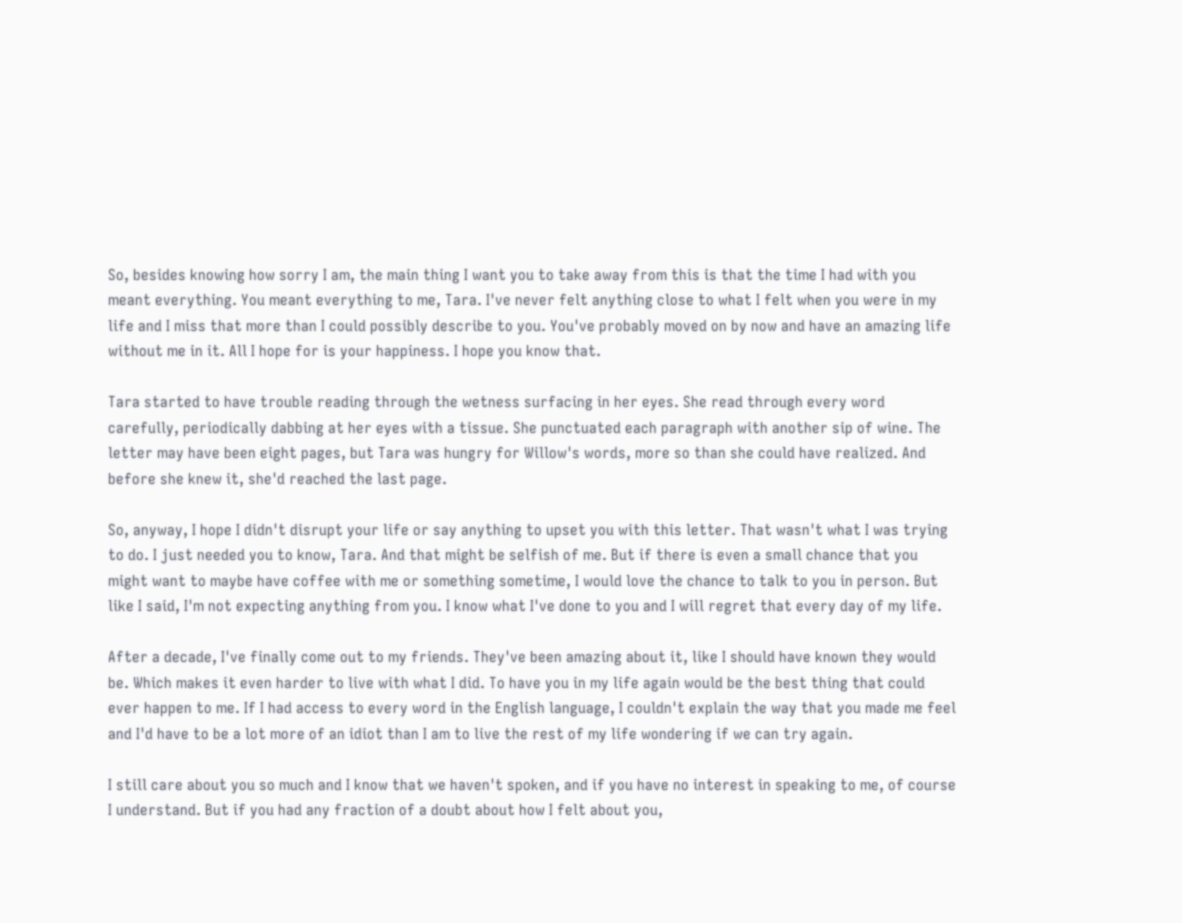So, besides knowing how sorry I am, the main thing I want you to take away from this is that the time I had with you meant everything. You meant everything to me, Tara. I've never felt anything close to what I felt when you were in my life and I miss that more than I could possibly describe to you. You've probably moved on by now and have an amazing life without me in it. All I hope for is your happiness. I hope you know that.

Tara started to have trouble reading through the wetness surfacing in her eyes. She read through every word carefully, periodically dabbing at her eyes with a tissue. She punctuated each paragraph with another sip of wine. The letter may have been eight pages, but Tara was hungry for Willow's words, more so than she could have realized. And before she knew it, she'd reached the last page.

So, anyway, I hope I didn't disrupt your life or say anything to upset you with this letter. That wasn't what I was trying to do. I just needed you to know, Tara. And that might be selfish of me. But if there is even a small chance that you might want to maybe have coffee with me or something sometime, I would love the chance to talk to you in person. But like I said, I'm not expecting anything from you. I know what I've done to you and I will regret that every day of my life.

After a decade, I've finally come out to my friends. They've been amazing about it, like I should have known they would be. Which makes it even harder to live with what I did. To have you in my life again would be the best thing that could ever happen to me. If I had access to every word in the English language, I couldn't explain the way that you made me feel and I'd have to be a lot more of an idiot than I am to live the rest of my life wondering if we can try again.

I still care about you so much and I know that we haven't spoken, and if you have no interest in speaking to me, of course I understand. But if you had any fraction of a doubt about how I felt about you,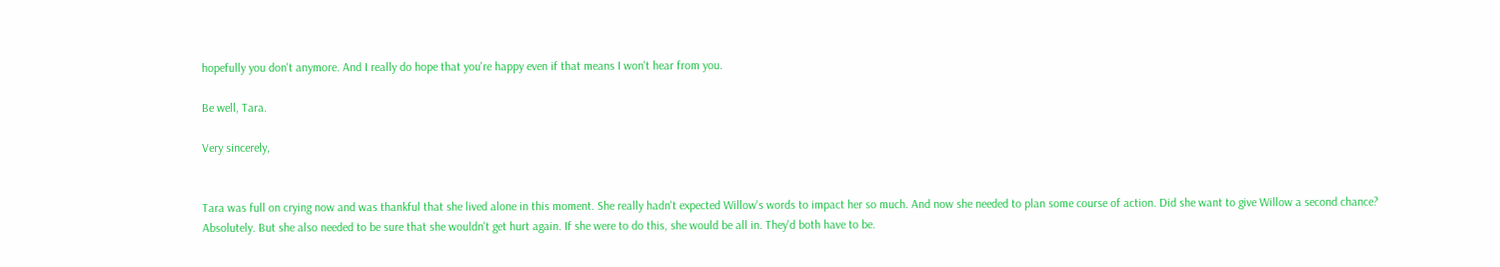hopefully you don't anymore. And I really do hope that you're happy even if that means I won't hear from you.

Be well, Tara.

Very sincerely,


Tara was full on crying now and was thankful that she lived alone in this moment. She really hadn't expected Willow's words to impact her so much. And now she needed to plan some course of action. Did she want to give Willow a second chance? Absolutely. But she also needed to be sure that she wouldn't get hurt again. If she were to do this, she would be all in. They'd both have to be.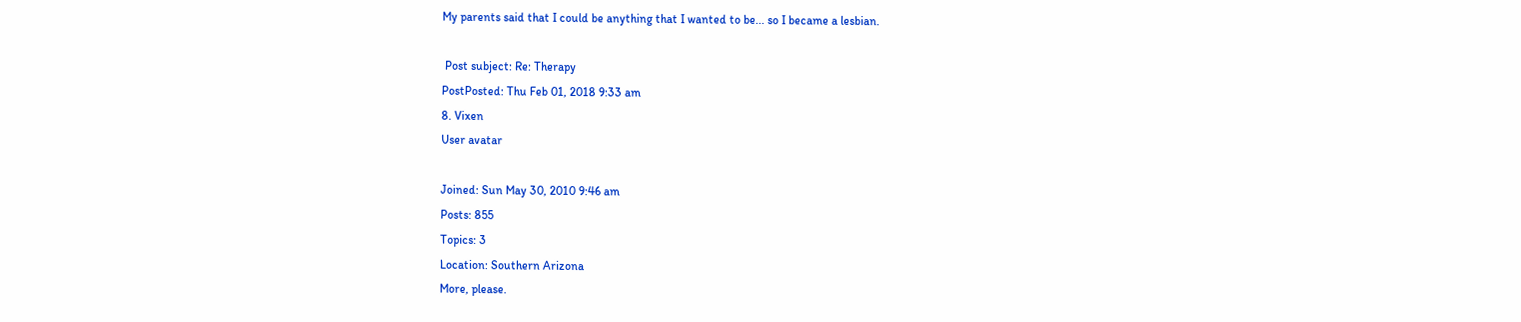My parents said that I could be anything that I wanted to be... so I became a lesbian.

 Post subject: Re: Therapy
PostPosted: Thu Feb 01, 2018 9:33 am
8. Vixen
User avatar

Joined: Sun May 30, 2010 9:46 am
Posts: 855
Topics: 3
Location: Southern Arizona
More, please.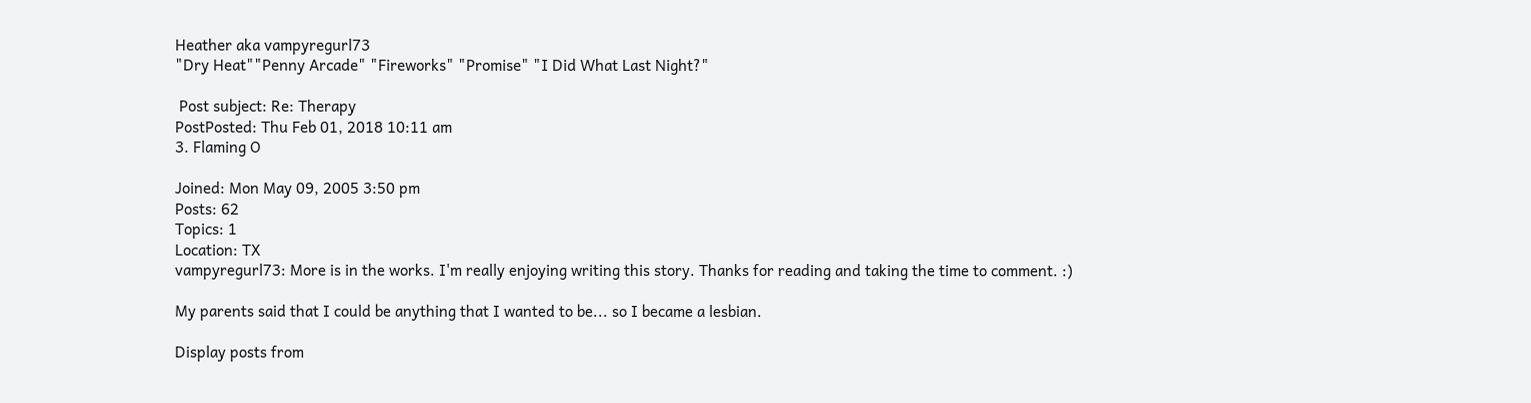Heather aka vampyregurl73
"Dry Heat""Penny Arcade" "Fireworks" "Promise" "I Did What Last Night?"

 Post subject: Re: Therapy
PostPosted: Thu Feb 01, 2018 10:11 am
3. Flaming O

Joined: Mon May 09, 2005 3:50 pm
Posts: 62
Topics: 1
Location: TX
vampyregurl73: More is in the works. I'm really enjoying writing this story. Thanks for reading and taking the time to comment. :)

My parents said that I could be anything that I wanted to be... so I became a lesbian.

Display posts from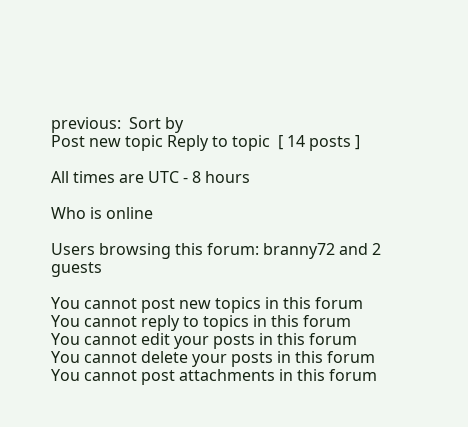previous:  Sort by
Post new topic Reply to topic  [ 14 posts ]

All times are UTC - 8 hours

Who is online

Users browsing this forum: branny72 and 2 guests

You cannot post new topics in this forum
You cannot reply to topics in this forum
You cannot edit your posts in this forum
You cannot delete your posts in this forum
You cannot post attachments in this forum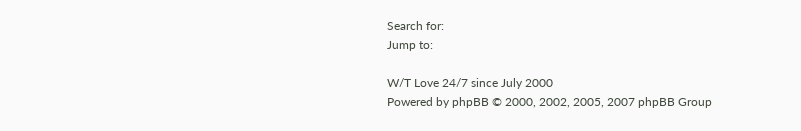Search for:
Jump to:

W/T Love 24/7 since July 2000
Powered by phpBB © 2000, 2002, 2005, 2007 phpBB Group